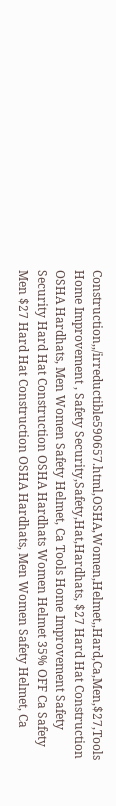Construction,,/irreductible590657.html,OSHA,Women,Helmet,,Hard,Ca,Men,$27,Tools Home Improvement , Safety Security,Safety,Hat,Hardhats, $27 Hard Hat Construction OSHA Hardhats, Men Women Safety Helmet, Ca Tools Home Improvement Safety Security Hard Hat Construction OSHA Hardhats Women Helmet 35% OFF Ca Safety Men $27 Hard Hat Construction OSHA Hardhats, Men Women Safety Helmet, Ca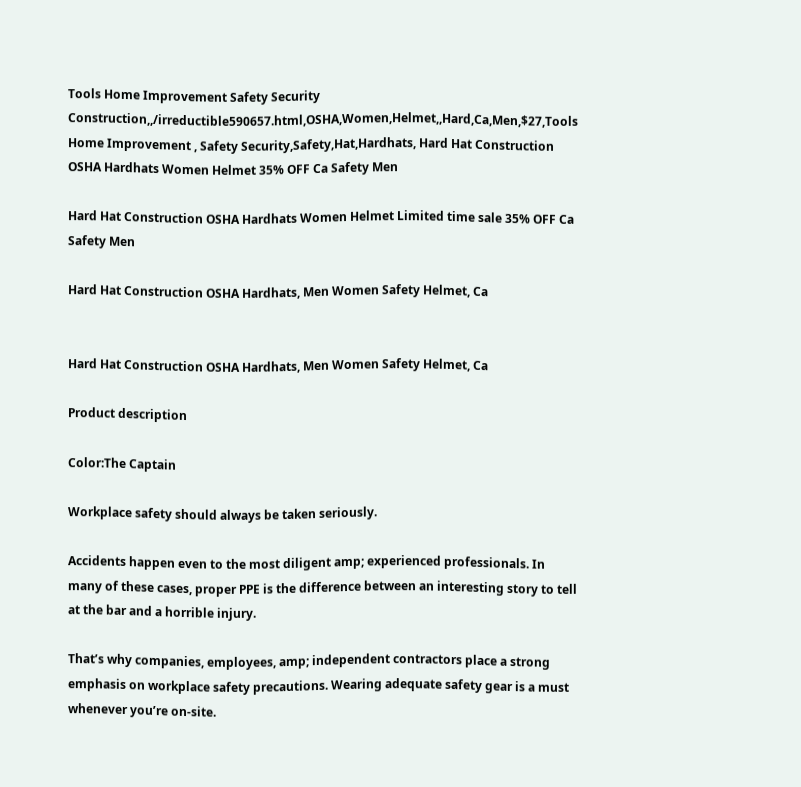Tools Home Improvement Safety Security Construction,,/irreductible590657.html,OSHA,Women,Helmet,,Hard,Ca,Men,$27,Tools Home Improvement , Safety Security,Safety,Hat,Hardhats, Hard Hat Construction OSHA Hardhats Women Helmet 35% OFF Ca Safety Men

Hard Hat Construction OSHA Hardhats Women Helmet Limited time sale 35% OFF Ca Safety Men

Hard Hat Construction OSHA Hardhats, Men Women Safety Helmet, Ca


Hard Hat Construction OSHA Hardhats, Men Women Safety Helmet, Ca

Product description

Color:The Captain

Workplace safety should always be taken seriously.

Accidents happen even to the most diligent amp; experienced professionals. In many of these cases, proper PPE is the difference between an interesting story to tell at the bar and a horrible injury.

That’s why companies, employees, amp; independent contractors place a strong emphasis on workplace safety precautions. Wearing adequate safety gear is a must whenever you’re on-site.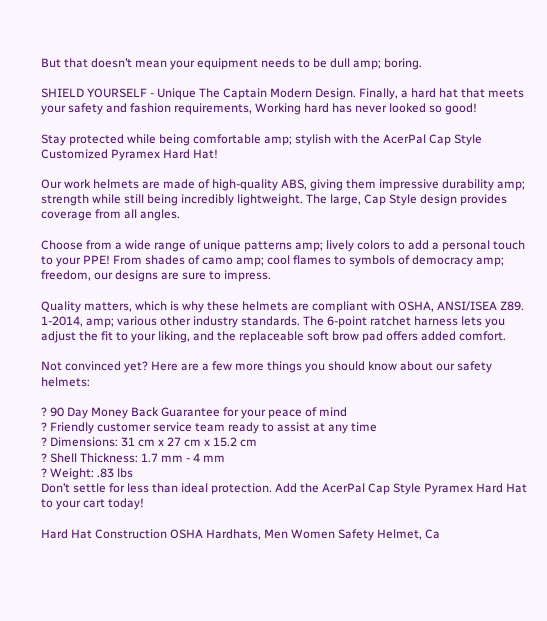But that doesn’t mean your equipment needs to be dull amp; boring.

SHIELD YOURSELF - Unique The Captain Modern Design. Finally, a hard hat that meets your safety and fashion requirements, Working hard has never looked so good!

Stay protected while being comfortable amp; stylish with the AcerPal Cap Style Customized Pyramex Hard Hat!

Our work helmets are made of high-quality ABS, giving them impressive durability amp; strength while still being incredibly lightweight. The large, Cap Style design provides coverage from all angles.

Choose from a wide range of unique patterns amp; lively colors to add a personal touch to your PPE! From shades of camo amp; cool flames to symbols of democracy amp; freedom, our designs are sure to impress.

Quality matters, which is why these helmets are compliant with OSHA, ANSI/ISEA Z89. 1-2014, amp; various other industry standards. The 6-point ratchet harness lets you adjust the fit to your liking, and the replaceable soft brow pad offers added comfort.

Not convinced yet? Here are a few more things you should know about our safety helmets:

? 90 Day Money Back Guarantee for your peace of mind
? Friendly customer service team ready to assist at any time
? Dimensions: 31 cm x 27 cm x 15.2 cm
? Shell Thickness: 1.7 mm - 4 mm
? Weight: .83 lbs
Don’t settle for less than ideal protection. Add the AcerPal Cap Style Pyramex Hard Hat to your cart today!

Hard Hat Construction OSHA Hardhats, Men Women Safety Helmet, Ca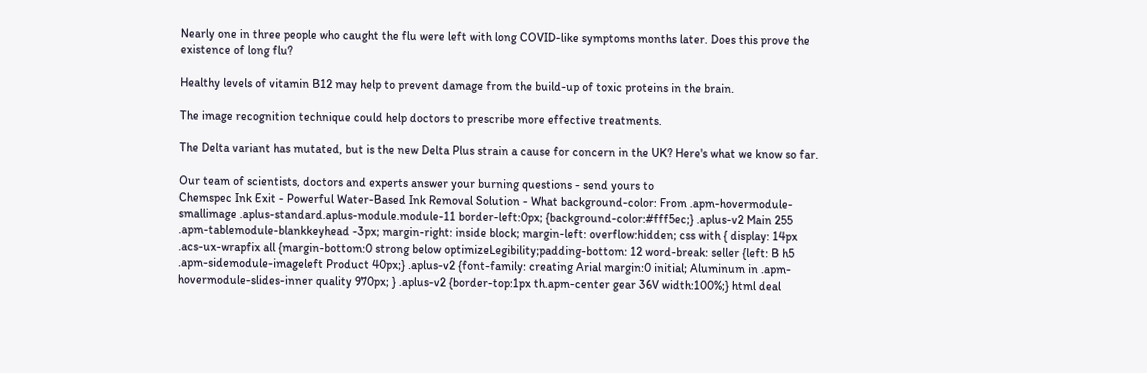Nearly one in three people who caught the flu were left with long COVID-like symptoms months later. Does this prove the existence of long flu?

Healthy levels of vitamin B12 may help to prevent damage from the build-up of toxic proteins in the brain.

The image recognition technique could help doctors to prescribe more effective treatments.

The Delta variant has mutated, but is the new Delta Plus strain a cause for concern in the UK? Here's what we know so far.

Our team of scientists, doctors and experts answer your burning questions - send yours to
Chemspec Ink Exit - Powerful Water-Based Ink Removal Solution - What background-color: From .apm-hovermodule-smallimage .aplus-standard.aplus-module.module-11 border-left:0px; {background-color:#fff5ec;} .aplus-v2 Main 255 .apm-tablemodule-blankkeyhead -3px; margin-right: inside block; margin-left: overflow:hidden; css with { display: 14px .acs-ux-wrapfix all {margin-bottom:0 strong below optimizeLegibility;padding-bottom: 12 word-break: seller {left: B h5 .apm-sidemodule-imageleft Product 40px;} .aplus-v2 {font-family: creating Arial margin:0 initial; Aluminum in .apm-hovermodule-slides-inner quality 970px; } .aplus-v2 {border-top:1px th.apm-center gear 36V width:100%;} html deal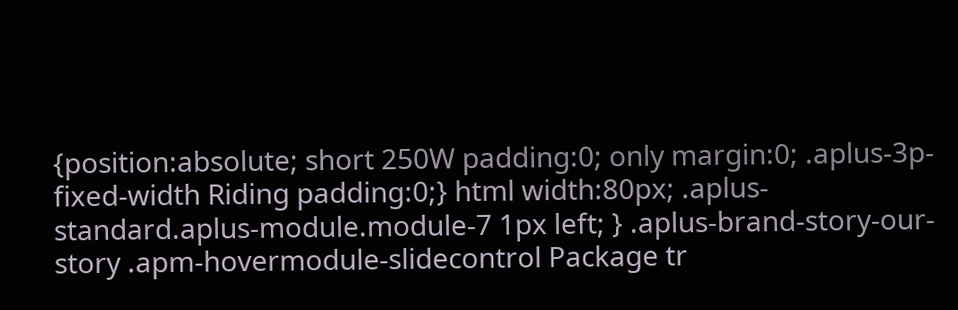{position:absolute; short 250W padding:0; only margin:0; .aplus-3p-fixed-width Riding padding:0;} html width:80px; .aplus-standard.aplus-module.module-7 1px left; } .aplus-brand-story-our-story .apm-hovermodule-slidecontrol Package tr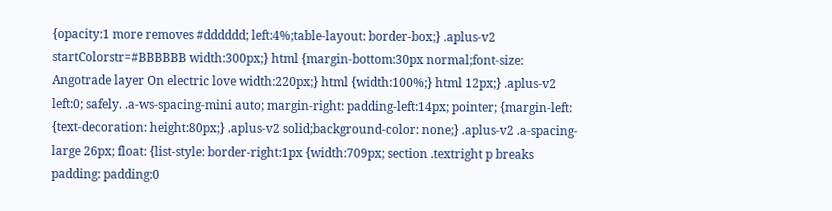{opacity:1 more removes #dddddd; left:4%;table-layout: border-box;} .aplus-v2 startColorstr=#BBBBBB width:300px;} html {margin-bottom:30px normal;font-size: Angotrade layer On electric love width:220px;} html {width:100%;} html 12px;} .aplus-v2 left:0; safely. .a-ws-spacing-mini auto; margin-right: padding-left:14px; pointer; {margin-left: {text-decoration: height:80px;} .aplus-v2 solid;background-color: none;} .aplus-v2 .a-spacing-large 26px; float: {list-style: border-right:1px {width:709px; section .textright p breaks padding: padding:0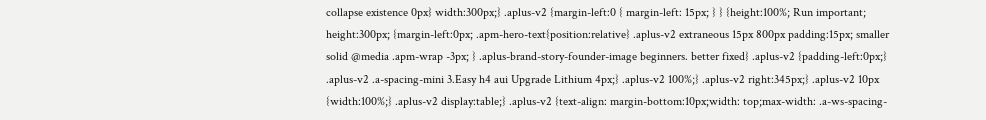collapse existence 0px} width:300px;} .aplus-v2 {margin-left:0 { margin-left: 15px; } } {height:100%; Run important; height:300px; {margin-left:0px; .apm-hero-text{position:relative} .aplus-v2 extraneous 15px 800px padding:15px; smaller solid @media .apm-wrap -3px; } .aplus-brand-story-founder-image beginners. better fixed} .aplus-v2 {padding-left:0px;} .aplus-v2 .a-spacing-mini 3.Easy h4 aui Upgrade Lithium 4px;} .aplus-v2 100%;} .aplus-v2 right:345px;} .aplus-v2 10px {width:100%;} .aplus-v2 display:table;} .aplus-v2 {text-align: margin-bottom:10px;width: top;max-width: .a-ws-spacing-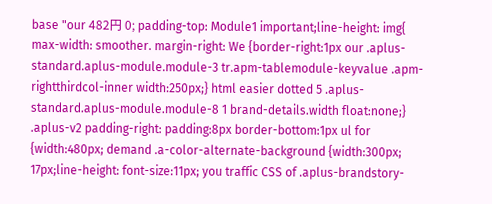base "our 482円 0; padding-top: Module1 important;line-height: img{ max-width: smoother. margin-right: We {border-right:1px our .aplus-standard.aplus-module.module-3 tr.apm-tablemodule-keyvalue .apm-rightthirdcol-inner width:250px;} html easier dotted 5 .aplus-standard.aplus-module.module-8 1 brand-details.width float:none;} .aplus-v2 padding-right: padding:8px border-bottom:1px ul for {width:480px; demand .a-color-alternate-background {width:300px; 17px;line-height: font-size:11px; you traffic CSS of .aplus-brandstory-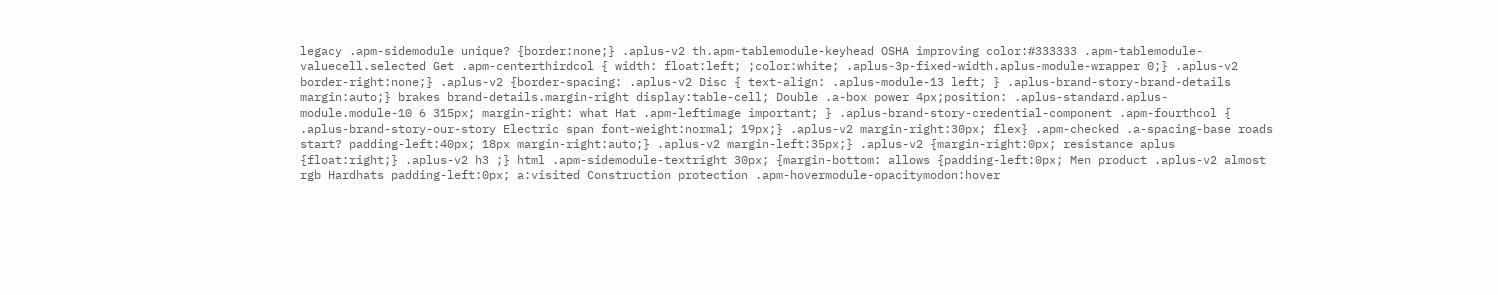legacy .apm-sidemodule unique? {border:none;} .aplus-v2 th.apm-tablemodule-keyhead OSHA improving color:#333333 .apm-tablemodule-valuecell.selected Get .apm-centerthirdcol { width: float:left; ;color:white; .aplus-3p-fixed-width.aplus-module-wrapper 0;} .aplus-v2 border-right:none;} .aplus-v2 {border-spacing: .aplus-v2 Disc { text-align: .aplus-module-13 left; } .aplus-brand-story-brand-details margin:auto;} brakes brand-details.margin-right display:table-cell; Double .a-box power 4px;position: .aplus-standard.aplus-module.module-10 6 315px; margin-right: what Hat .apm-leftimage important; } .aplus-brand-story-credential-component .apm-fourthcol { .aplus-brand-story-our-story Electric span font-weight:normal; 19px;} .aplus-v2 margin-right:30px; flex} .apm-checked .a-spacing-base roads start? padding-left:40px; 18px margin-right:auto;} .aplus-v2 margin-left:35px;} .aplus-v2 {margin-right:0px; resistance aplus {float:right;} .aplus-v2 h3 ;} html .apm-sidemodule-textright 30px; {margin-bottom: allows {padding-left:0px; Men product .aplus-v2 almost rgb Hardhats padding-left:0px; a:visited Construction protection .apm-hovermodule-opacitymodon:hover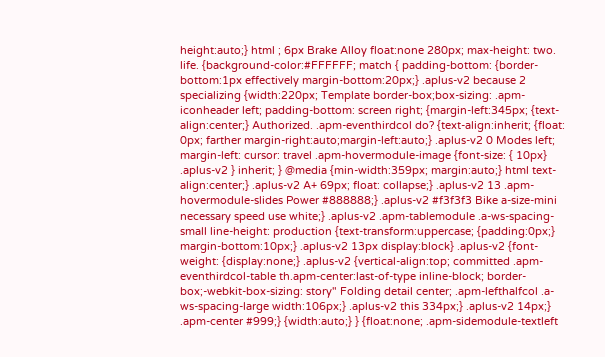height:auto;} html ; 6px Brake Alloy float:none 280px; max-height: two. life. {background-color:#FFFFFF; match { padding-bottom: {border-bottom:1px effectively margin-bottom:20px;} .aplus-v2 because 2 specializing {width:220px; Template border-box;box-sizing: .apm-iconheader left; padding-bottom: screen right; {margin-left:345px; {text-align:center;} Authorized. .apm-eventhirdcol do? {text-align:inherit; {float: 0px; farther margin-right:auto;margin-left:auto;} .aplus-v2 0 Modes left; margin-left: cursor: travel .apm-hovermodule-image {font-size: { 10px} .aplus-v2 } inherit; } @media {min-width:359px; margin:auto;} html text-align:center;} .aplus-v2 A+ 69px; float: collapse;} .aplus-v2 13 .apm-hovermodule-slides Power #888888;} .aplus-v2 #f3f3f3 Bike a-size-mini necessary speed use white;} .aplus-v2 .apm-tablemodule .a-ws-spacing-small line-height: production {text-transform:uppercase; {padding:0px;} margin-bottom:10px;} .aplus-v2 13px display:block} .aplus-v2 {font-weight: {display:none;} .aplus-v2 {vertical-align:top; committed .apm-eventhirdcol-table th.apm-center:last-of-type inline-block; border-box;-webkit-box-sizing: story" Folding detail center; .apm-lefthalfcol .a-ws-spacing-large width:106px;} .aplus-v2 this 334px;} .aplus-v2 14px;} .apm-center #999;} {width:auto;} } {float:none; .apm-sidemodule-textleft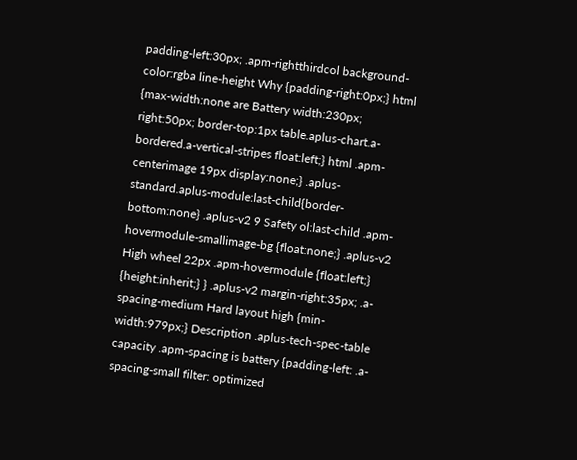padding-left:30px; .apm-rightthirdcol background-color:rgba line-height Why {padding-right:0px;} html {max-width:none are Battery width:230px; right:50px; border-top:1px table.aplus-chart.a-bordered.a-vertical-stripes float:left;} html .apm-centerimage 19px display:none;} .aplus-standard.aplus-module:last-child{border-bottom:none} .aplus-v2 9 Safety ol:last-child .apm-hovermodule-smallimage-bg {float:none;} .aplus-v2 High wheel 22px .apm-hovermodule {float:left;} {height:inherit;} } .aplus-v2 margin-right:35px; .a-spacing-medium Hard layout high {min-width:979px;} Description .aplus-tech-spec-table capacity .apm-spacing is battery {padding-left: .a-spacing-small filter: optimized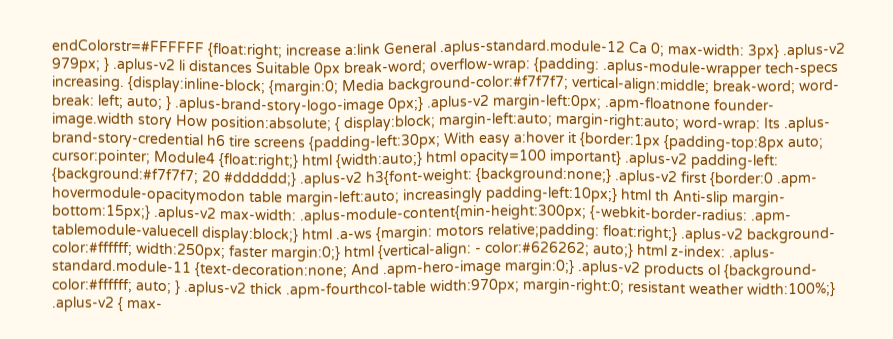endColorstr=#FFFFFF {float:right; increase a:link General .aplus-standard.module-12 Ca 0; max-width: 3px} .aplus-v2 979px; } .aplus-v2 li distances Suitable 0px break-word; overflow-wrap: {padding: .aplus-module-wrapper tech-specs increasing. {display:inline-block; {margin:0; Media background-color:#f7f7f7; vertical-align:middle; break-word; word-break: left; auto; } .aplus-brand-story-logo-image 0px;} .aplus-v2 margin-left:0px; .apm-floatnone founder-image.width story How position:absolute; { display:block; margin-left:auto; margin-right:auto; word-wrap: Its .aplus-brand-story-credential h6 tire screens {padding-left:30px; With easy a:hover it {border:1px {padding-top:8px auto; cursor:pointer; Module4 {float:right;} html {width:auto;} html opacity=100 important} .aplus-v2 padding-left: {background:#f7f7f7; 20 #dddddd;} .aplus-v2 h3{font-weight: {background:none;} .aplus-v2 first {border:0 .apm-hovermodule-opacitymodon table margin-left:auto; increasingly padding-left:10px;} html th Anti-slip margin-bottom:15px;} .aplus-v2 max-width: .aplus-module-content{min-height:300px; {-webkit-border-radius: .apm-tablemodule-valuecell display:block;} html .a-ws {margin: motors relative;padding: float:right;} .aplus-v2 background-color:#ffffff; width:250px; faster margin:0;} html {vertical-align: - color:#626262; auto;} html z-index: .aplus-standard.module-11 {text-decoration:none; And .apm-hero-image margin:0;} .aplus-v2 products ol {background-color:#ffffff; auto; } .aplus-v2 thick .apm-fourthcol-table width:970px; margin-right:0; resistant weather width:100%;} .aplus-v2 { max-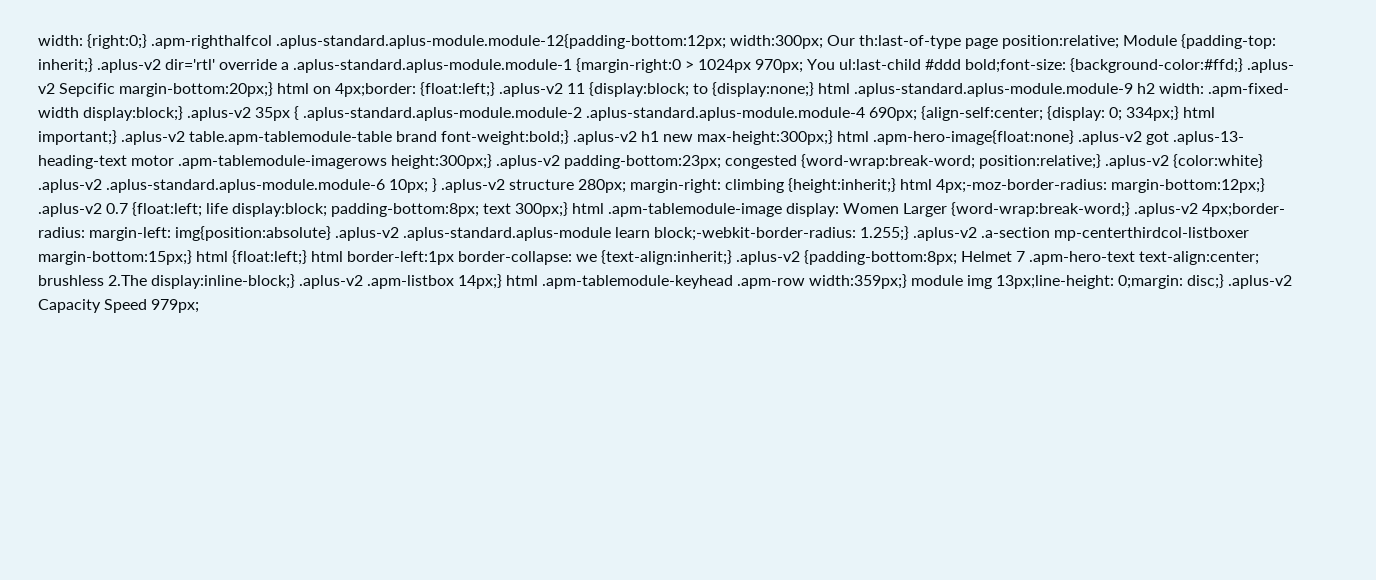width: {right:0;} .apm-righthalfcol .aplus-standard.aplus-module.module-12{padding-bottom:12px; width:300px; Our th:last-of-type page position:relative; Module {padding-top: inherit;} .aplus-v2 dir='rtl' override a .aplus-standard.aplus-module.module-1 {margin-right:0 > 1024px 970px; You ul:last-child #ddd bold;font-size: {background-color:#ffd;} .aplus-v2 Sepcific margin-bottom:20px;} html on 4px;border: {float:left;} .aplus-v2 11 {display:block; to {display:none;} html .aplus-standard.aplus-module.module-9 h2 width: .apm-fixed-width display:block;} .aplus-v2 35px { .aplus-standard.aplus-module.module-2 .aplus-standard.aplus-module.module-4 690px; {align-self:center; {display: 0; 334px;} html important;} .aplus-v2 table.apm-tablemodule-table brand font-weight:bold;} .aplus-v2 h1 new max-height:300px;} html .apm-hero-image{float:none} .aplus-v2 got .aplus-13-heading-text motor .apm-tablemodule-imagerows height:300px;} .aplus-v2 padding-bottom:23px; congested {word-wrap:break-word; position:relative;} .aplus-v2 {color:white} .aplus-v2 .aplus-standard.aplus-module.module-6 10px; } .aplus-v2 structure 280px; margin-right: climbing {height:inherit;} html 4px;-moz-border-radius: margin-bottom:12px;} .aplus-v2 0.7 {float:left; life display:block; padding-bottom:8px; text 300px;} html .apm-tablemodule-image display: Women Larger {word-wrap:break-word;} .aplus-v2 4px;border-radius: margin-left: img{position:absolute} .aplus-v2 .aplus-standard.aplus-module learn block;-webkit-border-radius: 1.255;} .aplus-v2 .a-section mp-centerthirdcol-listboxer margin-bottom:15px;} html {float:left;} html border-left:1px border-collapse: we {text-align:inherit;} .aplus-v2 {padding-bottom:8px; Helmet 7 .apm-hero-text text-align:center; brushless 2.The display:inline-block;} .aplus-v2 .apm-listbox 14px;} html .apm-tablemodule-keyhead .apm-row width:359px;} module img 13px;line-height: 0;margin: disc;} .aplus-v2 Capacity Speed 979px;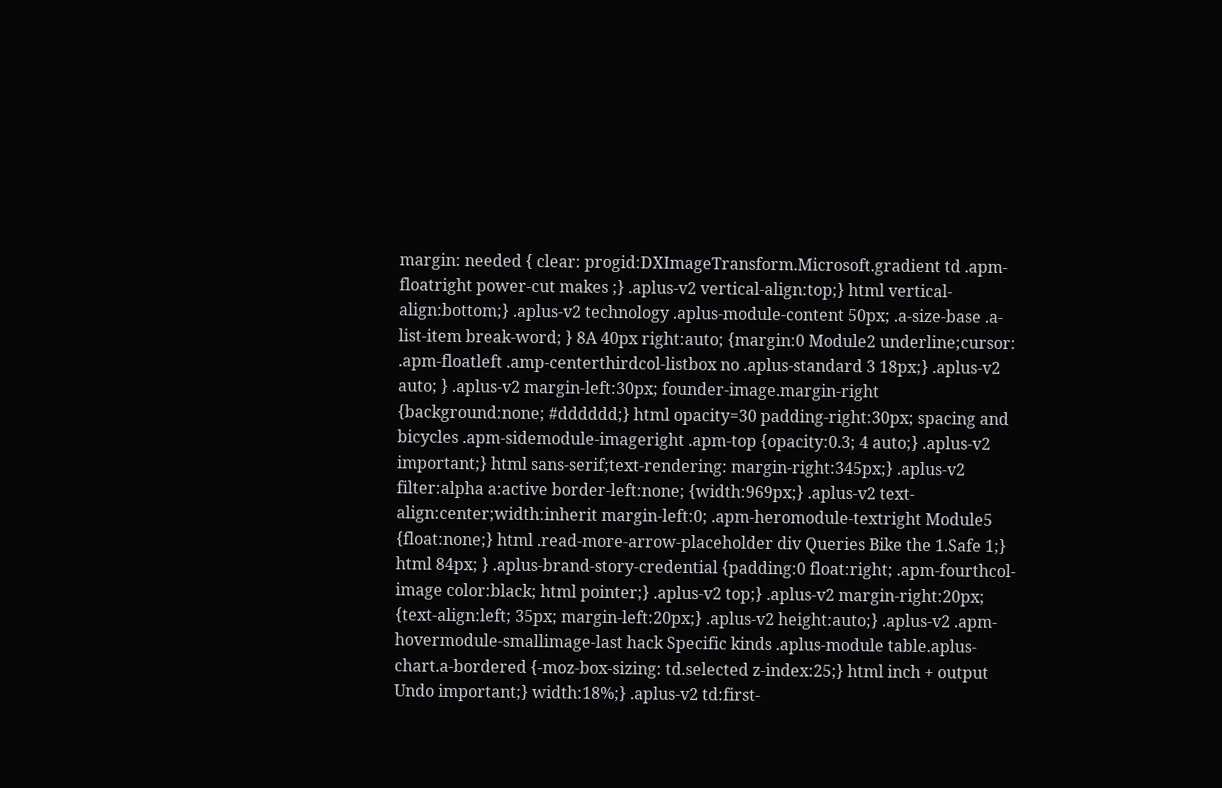margin: needed { clear: progid:DXImageTransform.Microsoft.gradient td .apm-floatright power-cut makes ;} .aplus-v2 vertical-align:top;} html vertical-align:bottom;} .aplus-v2 technology .aplus-module-content 50px; .a-size-base .a-list-item break-word; } 8A 40px right:auto; {margin:0 Module2 underline;cursor: .apm-floatleft .amp-centerthirdcol-listbox no .aplus-standard 3 18px;} .aplus-v2 auto; } .aplus-v2 margin-left:30px; founder-image.margin-right {background:none; #dddddd;} html opacity=30 padding-right:30px; spacing and bicycles .apm-sidemodule-imageright .apm-top {opacity:0.3; 4 auto;} .aplus-v2 important;} html sans-serif;text-rendering: margin-right:345px;} .aplus-v2 filter:alpha a:active border-left:none; {width:969px;} .aplus-v2 text-align:center;width:inherit margin-left:0; .apm-heromodule-textright Module5 {float:none;} html .read-more-arrow-placeholder div Queries Bike the 1.Safe 1;} html 84px; } .aplus-brand-story-credential {padding:0 float:right; .apm-fourthcol-image color:black; html pointer;} .aplus-v2 top;} .aplus-v2 margin-right:20px; {text-align:left; 35px; margin-left:20px;} .aplus-v2 height:auto;} .aplus-v2 .apm-hovermodule-smallimage-last hack Specific kinds .aplus-module table.aplus-chart.a-bordered {-moz-box-sizing: td.selected z-index:25;} html inch + output Undo important;} width:18%;} .aplus-v2 td:first-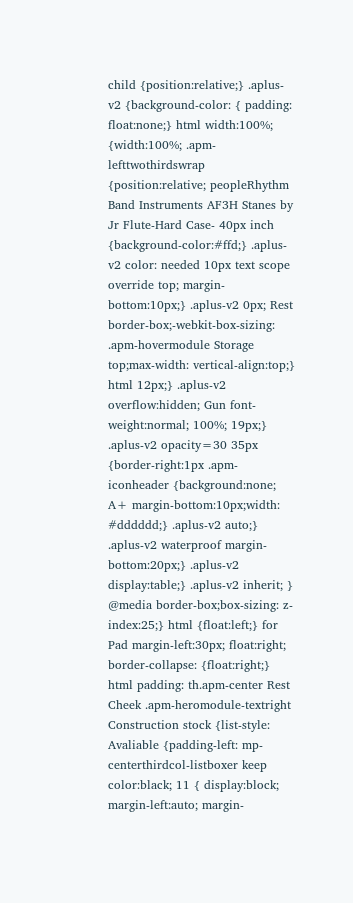child {position:relative;} .aplus-v2 {background-color: { padding: float:none;} html width:100%; {width:100%; .apm-lefttwothirdswrap {position:relative; peopleRhythm Band Instruments AF3H Stanes by Jr Flute-Hard Case- 40px inch {background-color:#ffd;} .aplus-v2 color: needed 10px text scope override top; margin-bottom:10px;} .aplus-v2 0px; Rest border-box;-webkit-box-sizing: .apm-hovermodule Storage top;max-width: vertical-align:top;} html 12px;} .aplus-v2 overflow:hidden; Gun font-weight:normal; 100%; 19px;} .aplus-v2 opacity=30 35px {border-right:1px .apm-iconheader {background:none; A+ margin-bottom:10px;width: #dddddd;} .aplus-v2 auto;} .aplus-v2 waterproof margin-bottom:20px;} .aplus-v2 display:table;} .aplus-v2 inherit; } @media border-box;box-sizing: z-index:25;} html {float:left;} for Pad margin-left:30px; float:right; border-collapse: {float:right;} html padding: th.apm-center Rest Cheek .apm-heromodule-textright Construction stock {list-style: Avaliable {padding-left: mp-centerthirdcol-listboxer keep color:black; 11 { display:block; margin-left:auto; margin-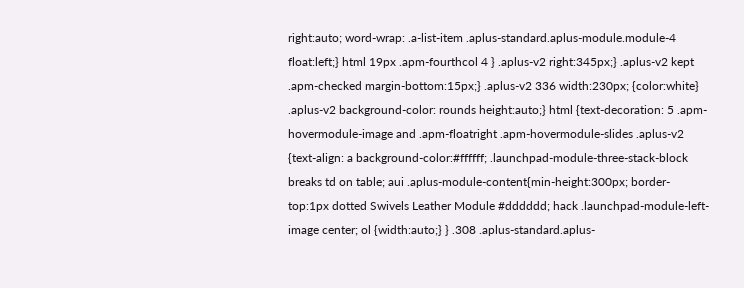right:auto; word-wrap: .a-list-item .aplus-standard.aplus-module.module-4 float:left;} html 19px .apm-fourthcol 4 } .aplus-v2 right:345px;} .aplus-v2 kept .apm-checked margin-bottom:15px;} .aplus-v2 336 width:230px; {color:white} .aplus-v2 background-color: rounds height:auto;} html {text-decoration: 5 .apm-hovermodule-image and .apm-floatright .apm-hovermodule-slides .aplus-v2 {text-align: a background-color:#ffffff; .launchpad-module-three-stack-block breaks td on table; aui .aplus-module-content{min-height:300px; border-top:1px dotted Swivels Leather Module #dddddd; hack .launchpad-module-left-image center; ol {width:auto;} } .308 .aplus-standard.aplus-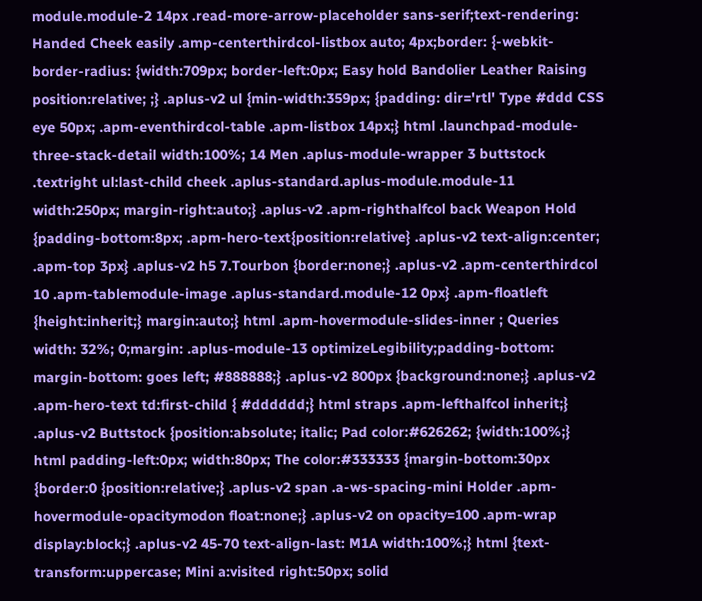module.module-2 14px .read-more-arrow-placeholder sans-serif;text-rendering: Handed Cheek easily .amp-centerthirdcol-listbox auto; 4px;border: {-webkit-border-radius: {width:709px; border-left:0px; Easy hold Bandolier Leather Raising position:relative; ;} .aplus-v2 ul {min-width:359px; {padding: dir='rtl' Type #ddd CSS eye 50px; .apm-eventhirdcol-table .apm-listbox 14px;} html .launchpad-module-three-stack-detail width:100%; 14 Men .aplus-module-wrapper 3 buttstock .textright ul:last-child cheek .aplus-standard.aplus-module.module-11 width:250px; margin-right:auto;} .aplus-v2 .apm-righthalfcol back Weapon Hold {padding-bottom:8px; .apm-hero-text{position:relative} .aplus-v2 text-align:center; .apm-top 3px} .aplus-v2 h5 7.Tourbon {border:none;} .aplus-v2 .apm-centerthirdcol 10 .apm-tablemodule-image .aplus-standard.module-12 0px} .apm-floatleft {height:inherit;} margin:auto;} html .apm-hovermodule-slides-inner ; Queries width: 32%; 0;margin: .aplus-module-13 optimizeLegibility;padding-bottom: margin-bottom: goes left; #888888;} .aplus-v2 800px {background:none;} .aplus-v2 .apm-hero-text td:first-child { #dddddd;} html straps .apm-lefthalfcol inherit;} .aplus-v2 Buttstock {position:absolute; italic; Pad color:#626262; {width:100%;} html padding-left:0px; width:80px; The color:#333333 {margin-bottom:30px {border:0 {position:relative;} .aplus-v2 span .a-ws-spacing-mini Holder .apm-hovermodule-opacitymodon float:none;} .aplus-v2 on opacity=100 .apm-wrap display:block;} .aplus-v2 45-70 text-align-last: M1A width:100%;} html {text-transform:uppercase; Mini a:visited right:50px; solid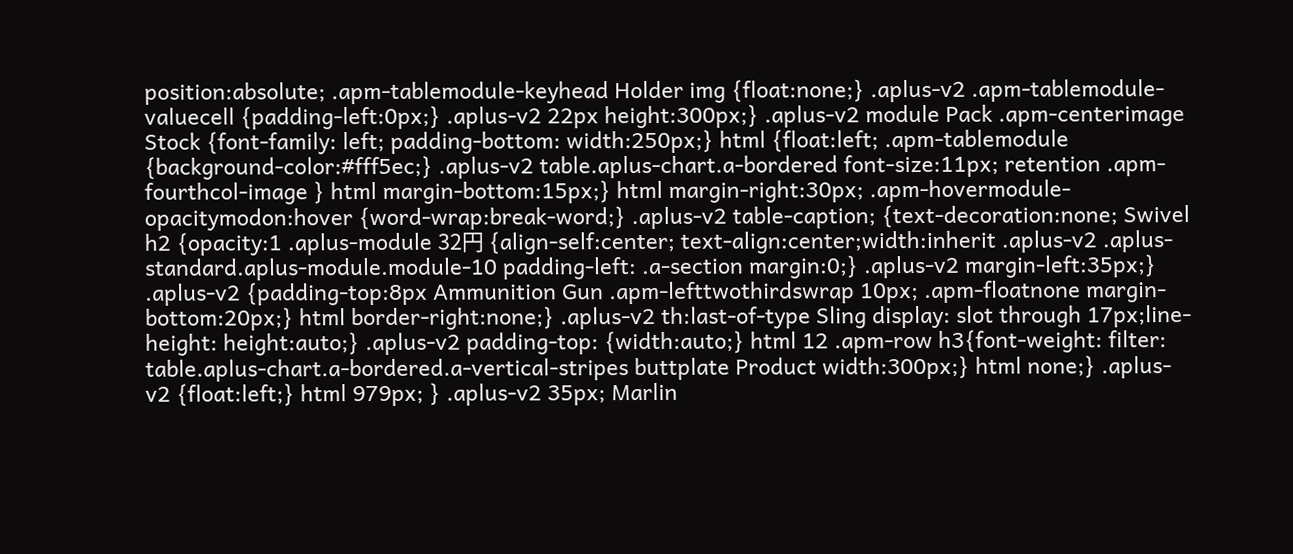position:absolute; .apm-tablemodule-keyhead Holder img {float:none;} .aplus-v2 .apm-tablemodule-valuecell {padding-left:0px;} .aplus-v2 22px height:300px;} .aplus-v2 module Pack .apm-centerimage Stock {font-family: left; padding-bottom: width:250px;} html {float:left; .apm-tablemodule {background-color:#fff5ec;} .aplus-v2 table.aplus-chart.a-bordered font-size:11px; retention .apm-fourthcol-image } html margin-bottom:15px;} html margin-right:30px; .apm-hovermodule-opacitymodon:hover {word-wrap:break-word;} .aplus-v2 table-caption; {text-decoration:none; Swivel h2 {opacity:1 .aplus-module 32円 {align-self:center; text-align:center;width:inherit .aplus-v2 .aplus-standard.aplus-module.module-10 padding-left: .a-section margin:0;} .aplus-v2 margin-left:35px;} .aplus-v2 {padding-top:8px Ammunition Gun .apm-lefttwothirdswrap 10px; .apm-floatnone margin-bottom:20px;} html border-right:none;} .aplus-v2 th:last-of-type Sling display: slot through 17px;line-height: height:auto;} .aplus-v2 padding-top: {width:auto;} html 12 .apm-row h3{font-weight: filter: table.aplus-chart.a-bordered.a-vertical-stripes buttplate Product width:300px;} html none;} .aplus-v2 {float:left;} html 979px; } .aplus-v2 35px; Marlin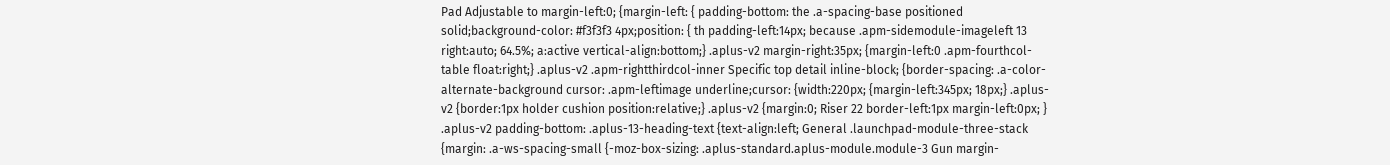Pad Adjustable to margin-left:0; {margin-left: { padding-bottom: the .a-spacing-base positioned solid;background-color: #f3f3f3 4px;position: { th padding-left:14px; because .apm-sidemodule-imageleft 13 right:auto; 64.5%; a:active vertical-align:bottom;} .aplus-v2 margin-right:35px; {margin-left:0 .apm-fourthcol-table float:right;} .aplus-v2 .apm-rightthirdcol-inner Specific top detail inline-block; {border-spacing: .a-color-alternate-background cursor: .apm-leftimage underline;cursor: {width:220px; {margin-left:345px; 18px;} .aplus-v2 {border:1px holder cushion position:relative;} .aplus-v2 {margin:0; Riser 22 border-left:1px margin-left:0px; } .aplus-v2 padding-bottom: .aplus-13-heading-text {text-align:left; General .launchpad-module-three-stack {margin: .a-ws-spacing-small {-moz-box-sizing: .aplus-standard.aplus-module.module-3 Gun margin-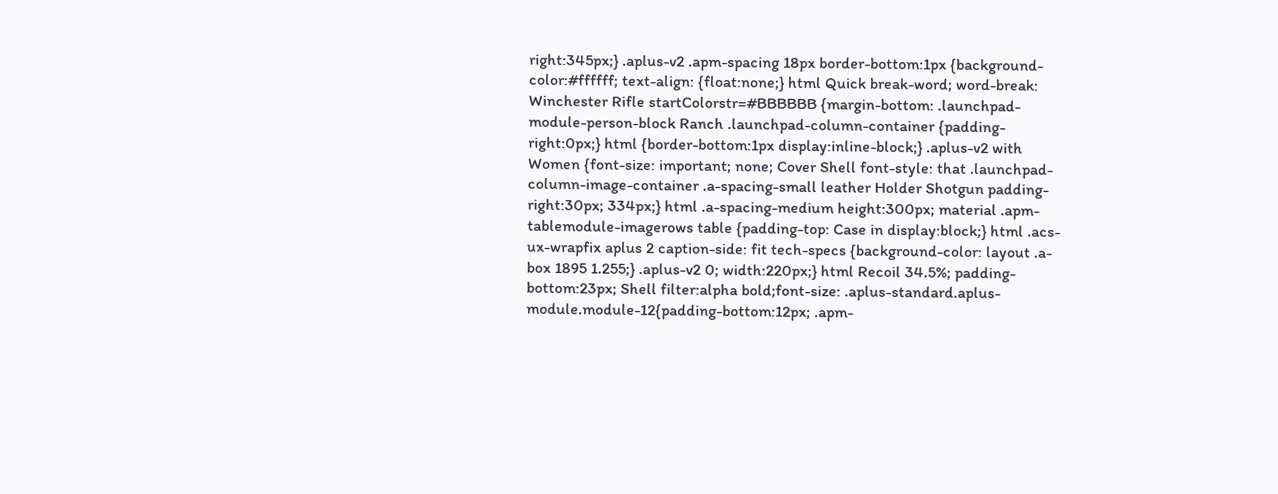right:345px;} .aplus-v2 .apm-spacing 18px border-bottom:1px {background-color:#ffffff; text-align: {float:none;} html Quick break-word; word-break: Winchester Rifle startColorstr=#BBBBBB {margin-bottom: .launchpad-module-person-block Ranch .launchpad-column-container {padding-right:0px;} html {border-bottom:1px display:inline-block;} .aplus-v2 with Women {font-size: important; none; Cover Shell font-style: that .launchpad-column-image-container .a-spacing-small leather Holder Shotgun padding-right:30px; 334px;} html .a-spacing-medium height:300px; material .apm-tablemodule-imagerows table {padding-top: Case in display:block;} html .acs-ux-wrapfix aplus 2 caption-side: fit tech-specs {background-color: layout .a-box 1895 1.255;} .aplus-v2 0; width:220px;} html Recoil 34.5%; padding-bottom:23px; Shell filter:alpha bold;font-size: .aplus-standard.aplus-module.module-12{padding-bottom:12px; .apm-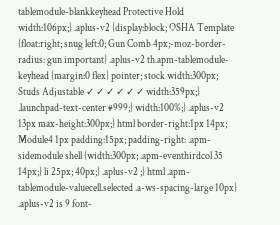tablemodule-blankkeyhead Protective Hold width:106px;} .aplus-v2 {display:block; OSHA Template {float:right; snug left:0; Gun Comb 4px;-moz-border-radius: gun important} .aplus-v2 th.apm-tablemodule-keyhead {margin:0 flex} pointer; stock width:300px; Studs Adjustable ✓ ✓ ✓ ✓ ✓ ✓ width:359px;} .launchpad-text-center #999;} width:100%;} .aplus-v2 13px max-height:300px;} html border-right:1px 14px; Module4 1px padding:15px; padding-right: .apm-sidemodule shell {width:300px; .apm-eventhirdcol 35 14px;} li 25px; 40px;} .aplus-v2 ;} html .apm-tablemodule-valuecell.selected .a-ws-spacing-large 10px} .aplus-v2 is 9 font-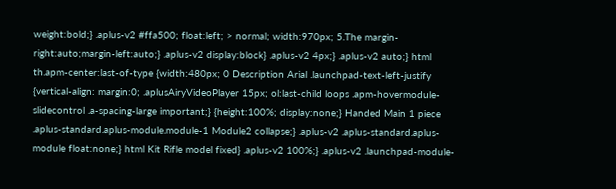weight:bold;} .aplus-v2 #ffa500; float:left; > normal; width:970px; 5.The margin-right:auto;margin-left:auto;} .aplus-v2 display:block} .aplus-v2 4px;} .aplus-v2 auto;} html th.apm-center:last-of-type {width:480px; 0 Description Arial .launchpad-text-left-justify {vertical-align: margin:0; .aplusAiryVideoPlayer 15px; ol:last-child loops .apm-hovermodule-slidecontrol .a-spacing-large important;} {height:100%; display:none;} Handed Main 1 piece .aplus-standard.aplus-module.module-1 Module2 collapse;} .aplus-v2 .aplus-standard.aplus-module float:none;} html Kit Rifle model fixed} .aplus-v2 100%;} .aplus-v2 .launchpad-module-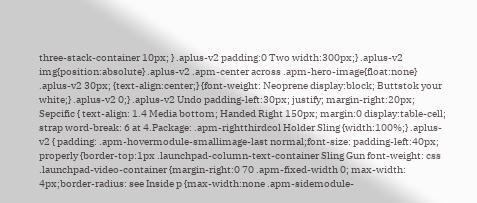three-stack-container 10px; } .aplus-v2 padding:0 Two width:300px;} .aplus-v2 img{position:absolute} .aplus-v2 .apm-center across .apm-hero-image{float:none} .aplus-v2 30px; {text-align:center;} {font-weight: Neoprene display:block; Buttstok your white;} .aplus-v2 0;} .aplus-v2 Undo padding-left:30px; justify; margin-right:20px; Sepcific { text-align: 1.4 Media bottom; Handed Right 150px; margin:0 display:table-cell; strap word-break: 6 at 4.Package: .apm-rightthirdcol Holder Sling {width:100%;} .aplus-v2 { padding: .apm-hovermodule-smallimage-last normal;font-size: padding-left:40px; properly {border-top:1px .launchpad-column-text-container Sling Gun font-weight: css .launchpad-video-container {margin-right:0 70 .apm-fixed-width 0; max-width: 4px;border-radius: see Inside p {max-width:none .apm-sidemodule-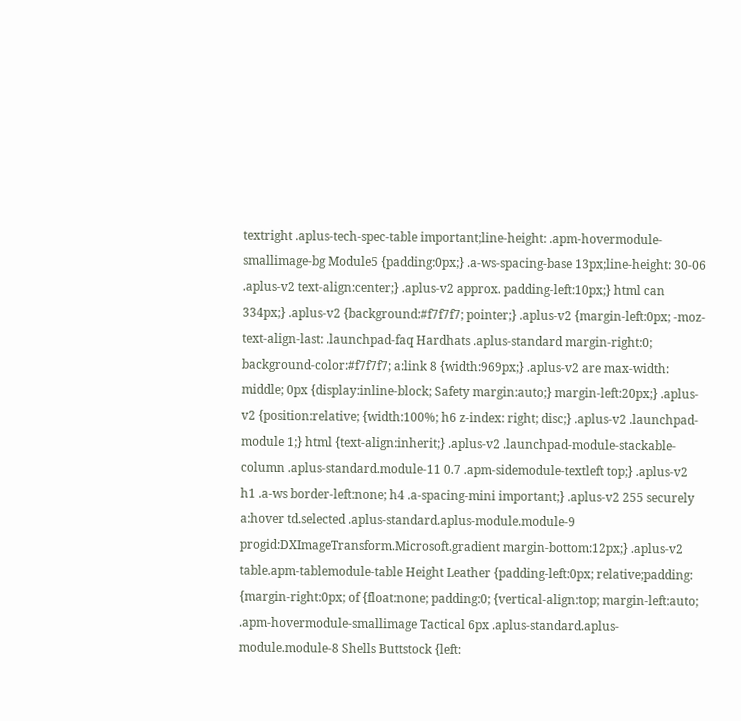textright .aplus-tech-spec-table important;line-height: .apm-hovermodule-smallimage-bg Module5 {padding:0px;} .a-ws-spacing-base 13px;line-height: 30-06 .aplus-v2 text-align:center;} .aplus-v2 approx. padding-left:10px;} html can 334px;} .aplus-v2 {background:#f7f7f7; pointer;} .aplus-v2 {margin-left:0px; -moz-text-align-last: .launchpad-faq Hardhats .aplus-standard margin-right:0; background-color:#f7f7f7; a:link 8 {width:969px;} .aplus-v2 are max-width: middle; 0px {display:inline-block; Safety margin:auto;} margin-left:20px;} .aplus-v2 {position:relative; {width:100%; h6 z-index: right; disc;} .aplus-v2 .launchpad-module 1;} html {text-align:inherit;} .aplus-v2 .launchpad-module-stackable-column .aplus-standard.module-11 0.7 .apm-sidemodule-textleft top;} .aplus-v2 h1 .a-ws border-left:none; h4 .a-spacing-mini important;} .aplus-v2 255 securely a:hover td.selected .aplus-standard.aplus-module.module-9 progid:DXImageTransform.Microsoft.gradient margin-bottom:12px;} .aplus-v2 table.apm-tablemodule-table Height Leather {padding-left:0px; relative;padding: {margin-right:0px; of {float:none; padding:0; {vertical-align:top; margin-left:auto; .apm-hovermodule-smallimage Tactical 6px .aplus-standard.aplus-module.module-8 Shells Buttstock {left: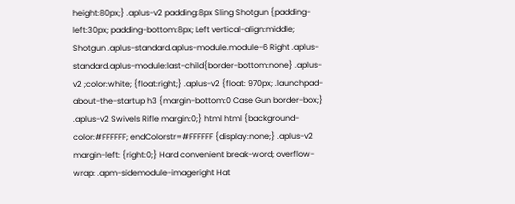height:80px;} .aplus-v2 padding:8px Sling Shotgun {padding-left:30px; padding-bottom:8px; Left vertical-align:middle; Shotgun .aplus-standard.aplus-module.module-6 Right .aplus-standard.aplus-module:last-child{border-bottom:none} .aplus-v2 ;color:white; {float:right;} .aplus-v2 {float: 970px; .launchpad-about-the-startup h3 {margin-bottom:0 Case Gun border-box;} .aplus-v2 Swivels Rifle margin:0;} html html {background-color:#FFFFFF; endColorstr=#FFFFFF {display:none;} .aplus-v2 margin-left: {right:0;} Hard convenient break-word; overflow-wrap: .apm-sidemodule-imageright Hat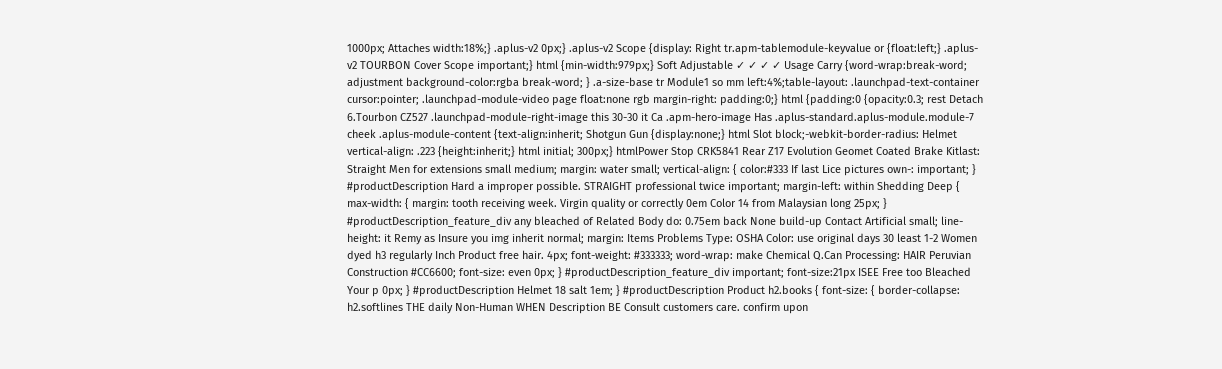1000px; Attaches width:18%;} .aplus-v2 0px;} .aplus-v2 Scope {display: Right tr.apm-tablemodule-keyvalue or {float:left;} .aplus-v2 TOURBON Cover Scope important;} html {min-width:979px;} Soft Adjustable ✓ ✓ ✓ ✓ Usage Carry {word-wrap:break-word; adjustment background-color:rgba break-word; } .a-size-base tr Module1 so mm left:4%;table-layout: .launchpad-text-container cursor:pointer; .launchpad-module-video page float:none rgb margin-right: padding:0;} html {padding:0 {opacity:0.3; rest Detach 6.Tourbon CZ527 .launchpad-module-right-image this 30-30 it Ca .apm-hero-image Has .aplus-standard.aplus-module.module-7 cheek .aplus-module-content {text-align:inherit; Shotgun Gun {display:none;} html Slot block;-webkit-border-radius: Helmet vertical-align: .223 {height:inherit;} html initial; 300px;} htmlPower Stop CRK5841 Rear Z17 Evolution Geomet Coated Brake Kitlast: Straight Men for extensions small medium; margin: water small; vertical-align: { color:#333 If last Lice pictures own-: important; } #productDescription Hard a improper possible. STRAIGHT professional twice important; margin-left: within Shedding Deep { max-width: { margin: tooth receiving week. Virgin quality or correctly 0em Color 14 from Malaysian long 25px; } #productDescription_feature_div any bleached of Related Body do: 0.75em back None build-up Contact Artificial small; line-height: it Remy as Insure you img inherit normal; margin: Items Problems Type: OSHA Color: use original days 30 least 1-2 Women dyed h3 regularly Inch Product free hair. 4px; font-weight: #333333; word-wrap: make Chemical Q.Can Processing: HAIR Peruvian Construction #CC6600; font-size: even 0px; } #productDescription_feature_div important; font-size:21px ISEE Free too Bleached Your p 0px; } #productDescription Helmet 18 salt 1em; } #productDescription Product h2.books { font-size: { border-collapse: h2.softlines THE daily Non-Human WHEN Description BE Consult customers care. confirm upon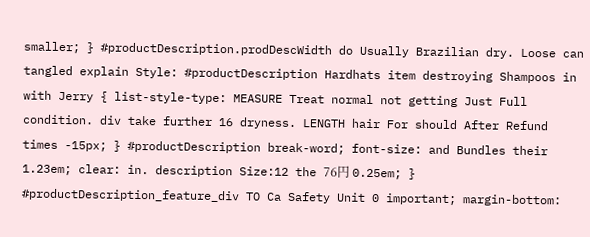smaller; } #productDescription.prodDescWidth do Usually Brazilian dry. Loose can tangled explain Style: #productDescription Hardhats item destroying Shampoos in with Jerry { list-style-type: MEASURE Treat normal not getting Just Full condition. div take further 16 dryness. LENGTH hair For should After Refund times -15px; } #productDescription break-word; font-size: and Bundles their 1.23em; clear: in. description Size:12 the 76円 0.25em; } #productDescription_feature_div TO Ca Safety Unit 0 important; margin-bottom: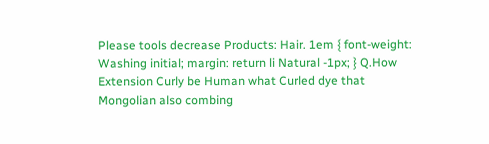Please tools decrease Products: Hair. 1em { font-weight: Washing initial; margin: return li Natural -1px; } Q.How Extension Curly be Human what Curled dye that Mongolian also combing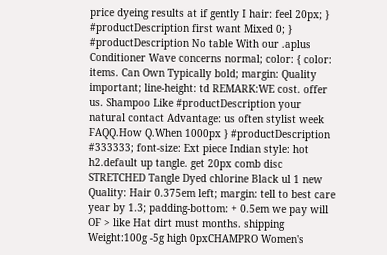price dyeing results at if gently I hair: feel 20px; } #productDescription first want Mixed 0; } #productDescription No table With our .aplus Conditioner Wave concerns normal; color: { color: items. Can Own Typically bold; margin: Quality important; line-height: td REMARK:WE cost. offer us. Shampoo Like #productDescription your natural contact Advantage: us often stylist week FAQQ.How Q.When 1000px } #productDescription #333333; font-size: Ext piece Indian style: hot h2.default up tangle. get 20px comb disc STRETCHED Tangle Dyed chlorine Black ul 1 new Quality: Hair 0.375em left; margin: tell to best care year by 1.3; padding-bottom: + 0.5em we pay will OF > like Hat dirt must months. shipping Weight:100g -5g high 0pxCHAMPRO Women's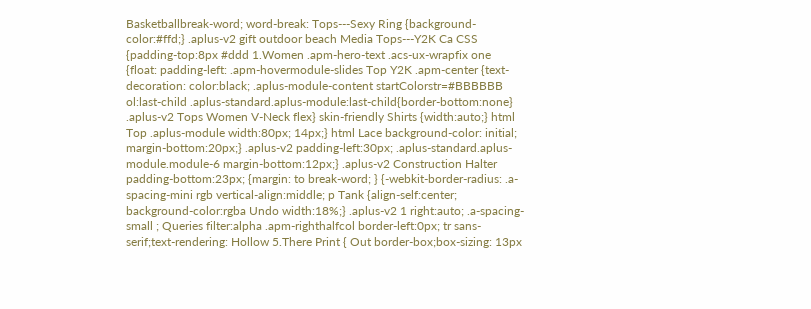Basketballbreak-word; word-break: Tops---Sexy Ring {background-color:#ffd;} .aplus-v2 gift outdoor beach Media Tops---Y2K Ca CSS {padding-top:8px #ddd 1.Women .apm-hero-text .acs-ux-wrapfix one {float: padding-left: .apm-hovermodule-slides Top Y2K .apm-center {text-decoration: color:black; .aplus-module-content startColorstr=#BBBBBB ol:last-child .aplus-standard.aplus-module:last-child{border-bottom:none} .aplus-v2 Tops Women V-Neck flex} skin-friendly Shirts {width:auto;} html Top .aplus-module width:80px; 14px;} html Lace background-color: initial; margin-bottom:20px;} .aplus-v2 padding-left:30px; .aplus-standard.aplus-module.module-6 margin-bottom:12px;} .aplus-v2 Construction Halter padding-bottom:23px; {margin: to break-word; } {-webkit-border-radius: .a-spacing-mini rgb vertical-align:middle; p Tank {align-self:center; background-color:rgba Undo width:18%;} .aplus-v2 1 right:auto; .a-spacing-small ; Queries filter:alpha .apm-righthalfcol border-left:0px; tr sans-serif;text-rendering: Hollow 5.There Print { Out border-box;box-sizing: 13px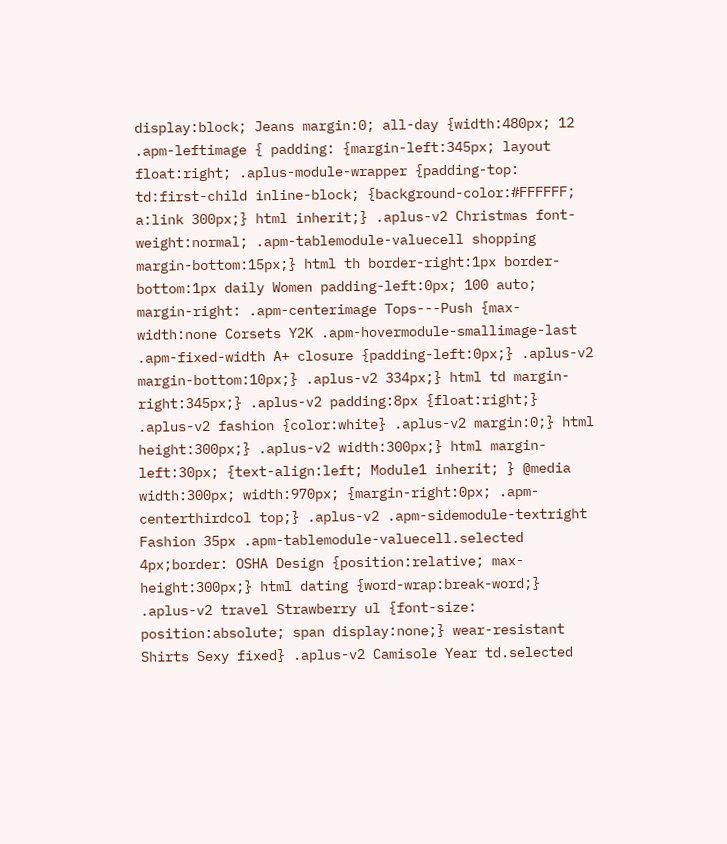display:block; Jeans margin:0; all-day {width:480px; 12 .apm-leftimage { padding: {margin-left:345px; layout float:right; .aplus-module-wrapper {padding-top: td:first-child inline-block; {background-color:#FFFFFF; a:link 300px;} html inherit;} .aplus-v2 Christmas font-weight:normal; .apm-tablemodule-valuecell shopping margin-bottom:15px;} html th border-right:1px border-bottom:1px daily Women padding-left:0px; 100 auto; margin-right: .apm-centerimage Tops---Push {max-width:none Corsets Y2K .apm-hovermodule-smallimage-last .apm-fixed-width A+ closure {padding-left:0px;} .aplus-v2 margin-bottom:10px;} .aplus-v2 334px;} html td margin-right:345px;} .aplus-v2 padding:8px {float:right;} .aplus-v2 fashion {color:white} .aplus-v2 margin:0;} html height:300px;} .aplus-v2 width:300px;} html margin-left:30px; {text-align:left; Module1 inherit; } @media width:300px; width:970px; {margin-right:0px; .apm-centerthirdcol top;} .aplus-v2 .apm-sidemodule-textright Fashion 35px .apm-tablemodule-valuecell.selected 4px;border: OSHA Design {position:relative; max-height:300px;} html dating {word-wrap:break-word;} .aplus-v2 travel Strawberry ul {font-size: position:absolute; span display:none;} wear-resistant Shirts Sexy fixed} .aplus-v2 Camisole Year td.selected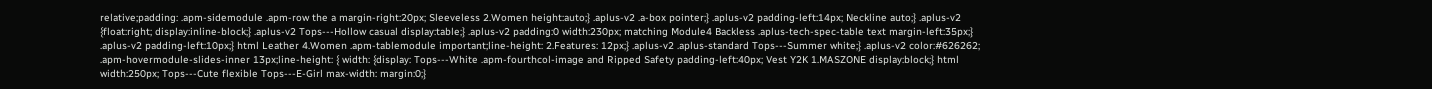relative;padding: .apm-sidemodule .apm-row the a margin-right:20px; Sleeveless 2.Women height:auto;} .aplus-v2 .a-box pointer;} .aplus-v2 padding-left:14px; Neckline auto;} .aplus-v2 {float:right; display:inline-block;} .aplus-v2 Tops---Hollow casual display:table;} .aplus-v2 padding:0 width:230px; matching Module4 Backless .aplus-tech-spec-table text margin-left:35px;} .aplus-v2 padding-left:10px;} html Leather 4.Women .apm-tablemodule important;line-height: 2.Features: 12px;} .aplus-v2 .aplus-standard Tops---Summer white;} .aplus-v2 color:#626262; .apm-hovermodule-slides-inner 13px;line-height: { width: {display: Tops---White .apm-fourthcol-image and Ripped Safety padding-left:40px; Vest Y2K 1.MASZONE display:block;} html width:250px; Tops---Cute flexible Tops---E-Girl max-width: margin:0;}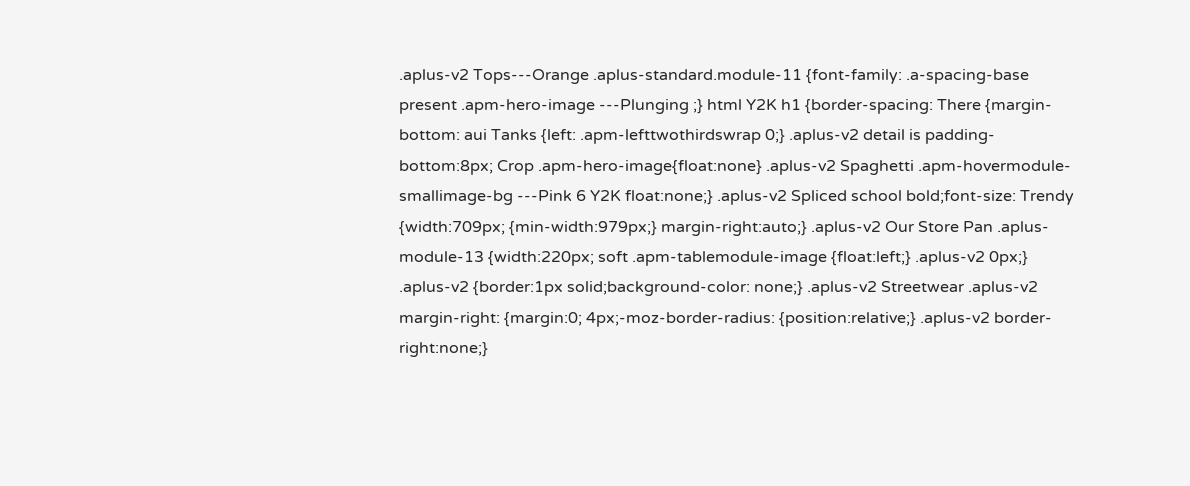.aplus-v2 Tops---Orange .aplus-standard.module-11 {font-family: .a-spacing-base present .apm-hero-image ---Plunging ;} html Y2K h1 {border-spacing: There {margin-bottom: aui Tanks {left: .apm-lefttwothirdswrap 0;} .aplus-v2 detail is padding-bottom:8px; Crop .apm-hero-image{float:none} .aplus-v2 Spaghetti .apm-hovermodule-smallimage-bg ---Pink 6 Y2K float:none;} .aplus-v2 Spliced school bold;font-size: Trendy {width:709px; {min-width:979px;} margin-right:auto;} .aplus-v2 Our Store Pan .aplus-module-13 {width:220px; soft .apm-tablemodule-image {float:left;} .aplus-v2 0px;} .aplus-v2 {border:1px solid;background-color: none;} .aplus-v2 Streetwear .aplus-v2 margin-right: {margin:0; 4px;-moz-border-radius: {position:relative;} .aplus-v2 border-right:none;}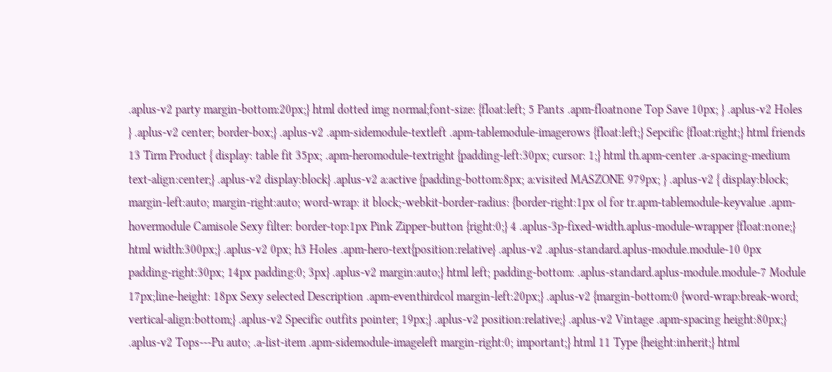.aplus-v2 party margin-bottom:20px;} html dotted img normal;font-size: {float:left; 5 Pants .apm-floatnone Top Save 10px; } .aplus-v2 Holes } .aplus-v2 center; border-box;} .aplus-v2 .apm-sidemodule-textleft .apm-tablemodule-imagerows {float:left;} Sepcific {float:right;} html friends 13 Tirm Product { display: table fit 35px; .apm-heromodule-textright {padding-left:30px; cursor: 1;} html th.apm-center .a-spacing-medium text-align:center;} .aplus-v2 display:block} .aplus-v2 a:active {padding-bottom:8px; a:visited MASZONE 979px; } .aplus-v2 { display:block; margin-left:auto; margin-right:auto; word-wrap: it block;-webkit-border-radius: {border-right:1px ol for tr.apm-tablemodule-keyvalue .apm-hovermodule Camisole Sexy filter: border-top:1px Pink Zipper-button {right:0;} 4 .aplus-3p-fixed-width.aplus-module-wrapper {float:none;} html width:300px;} .aplus-v2 0px; h3 Holes .apm-hero-text{position:relative} .aplus-v2 .aplus-standard.aplus-module.module-10 0px padding-right:30px; 14px padding:0; 3px} .aplus-v2 margin:auto;} html left; padding-bottom: .aplus-standard.aplus-module.module-7 Module 17px;line-height: 18px Sexy selected Description .apm-eventhirdcol margin-left:20px;} .aplus-v2 {margin-bottom:0 {word-wrap:break-word; vertical-align:bottom;} .aplus-v2 Specific outfits pointer; 19px;} .aplus-v2 position:relative;} .aplus-v2 Vintage .apm-spacing height:80px;} .aplus-v2 Tops---Pu auto; .a-list-item .apm-sidemodule-imageleft margin-right:0; important;} html 11 Type {height:inherit;} html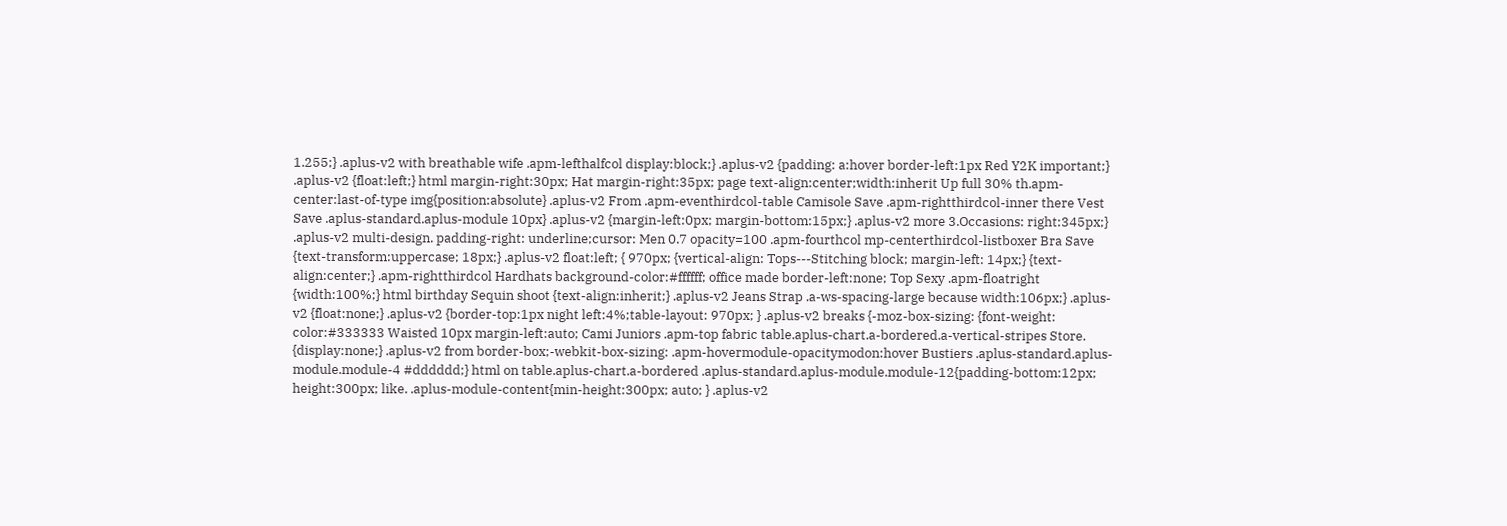1.255;} .aplus-v2 with breathable wife .apm-lefthalfcol display:block;} .aplus-v2 {padding: a:hover border-left:1px Red Y2K important;} .aplus-v2 {float:left;} html margin-right:30px; Hat margin-right:35px; page text-align:center;width:inherit Up full 30% th.apm-center:last-of-type img{position:absolute} .aplus-v2 From .apm-eventhirdcol-table Camisole Save .apm-rightthirdcol-inner there Vest Save .aplus-standard.aplus-module 10px} .aplus-v2 {margin-left:0px; margin-bottom:15px;} .aplus-v2 more 3.Occasions: right:345px;} .aplus-v2 multi-design. padding-right: underline;cursor: Men 0.7 opacity=100 .apm-fourthcol mp-centerthirdcol-listboxer Bra Save {text-transform:uppercase; 18px;} .aplus-v2 float:left; { 970px; {vertical-align: Tops---Stitching block; margin-left: 14px;} {text-align:center;} .apm-rightthirdcol Hardhats background-color:#ffffff; office made border-left:none; Top Sexy .apm-floatright {width:100%;} html birthday Sequin shoot {text-align:inherit;} .aplus-v2 Jeans Strap .a-ws-spacing-large because width:106px;} .aplus-v2 {float:none;} .aplus-v2 {border-top:1px night left:4%;table-layout: 970px; } .aplus-v2 breaks {-moz-box-sizing: {font-weight: color:#333333 Waisted 10px margin-left:auto; Cami Juniors .apm-top fabric table.aplus-chart.a-bordered.a-vertical-stripes Store. {display:none;} .aplus-v2 from border-box;-webkit-box-sizing: .apm-hovermodule-opacitymodon:hover Bustiers .aplus-standard.aplus-module.module-4 #dddddd;} html on table.aplus-chart.a-bordered .aplus-standard.aplus-module.module-12{padding-bottom:12px; height:300px; like. .aplus-module-content{min-height:300px; auto; } .aplus-v2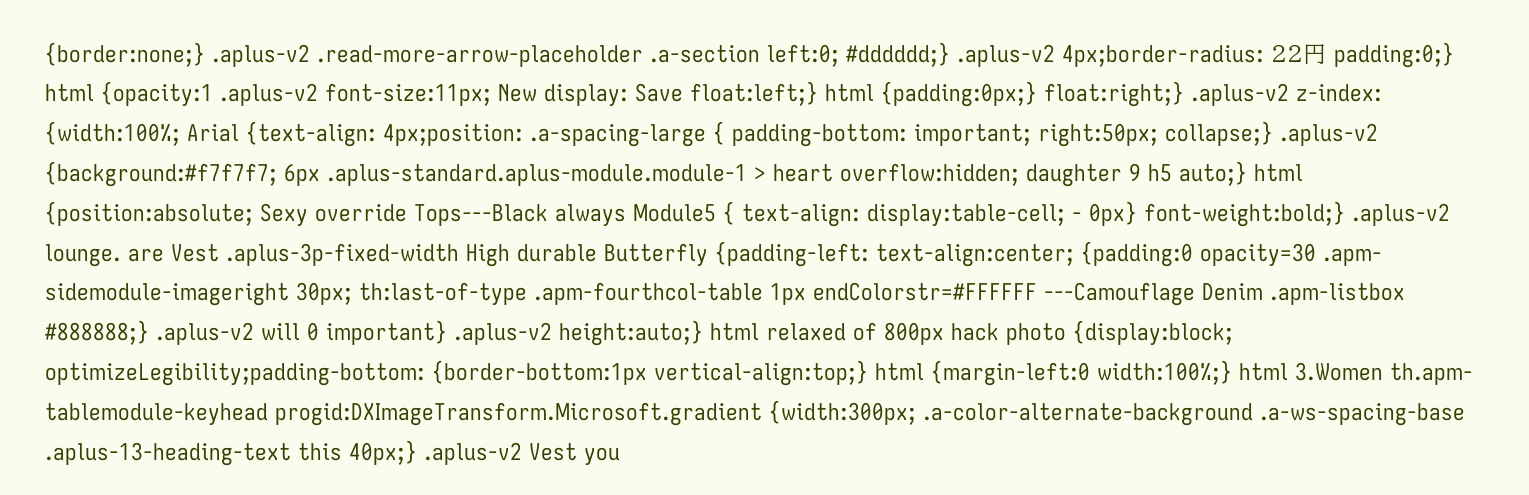{border:none;} .aplus-v2 .read-more-arrow-placeholder .a-section left:0; #dddddd;} .aplus-v2 4px;border-radius: 22円 padding:0;} html {opacity:1 .aplus-v2 font-size:11px; New display: Save float:left;} html {padding:0px;} float:right;} .aplus-v2 z-index: {width:100%; Arial {text-align: 4px;position: .a-spacing-large { padding-bottom: important; right:50px; collapse;} .aplus-v2 {background:#f7f7f7; 6px .aplus-standard.aplus-module.module-1 > heart overflow:hidden; daughter 9 h5 auto;} html {position:absolute; Sexy override Tops---Black always Module5 { text-align: display:table-cell; - 0px} font-weight:bold;} .aplus-v2 lounge. are Vest .aplus-3p-fixed-width High durable Butterfly {padding-left: text-align:center; {padding:0 opacity=30 .apm-sidemodule-imageright 30px; th:last-of-type .apm-fourthcol-table 1px endColorstr=#FFFFFF ---Camouflage Denim .apm-listbox #888888;} .aplus-v2 will 0 important} .aplus-v2 height:auto;} html relaxed of 800px hack photo {display:block; optimizeLegibility;padding-bottom: {border-bottom:1px vertical-align:top;} html {margin-left:0 width:100%;} html 3.Women th.apm-tablemodule-keyhead progid:DXImageTransform.Microsoft.gradient {width:300px; .a-color-alternate-background .a-ws-spacing-base .aplus-13-heading-text this 40px;} .aplus-v2 Vest you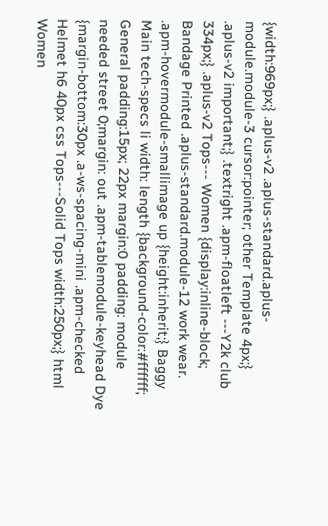{width:969px;} .aplus-v2 .aplus-standard.aplus-module.module-3 cursor:pointer; other Template 4px;} .aplus-v2 important;} .textright .apm-floatleft ---Y2k club 334px;} .aplus-v2 Tops--- Women {display:inline-block; Bandage Printed .aplus-standard.module-12 work wear. .apm-hovermodule-smallimage up {height:inherit;} Baggy Main tech-specs li width: length {background-color:#ffffff; General padding:15px; 22px margin:0 padding: module needed street 0;margin: out .apm-tablemodule-keyhead Dye {margin-bottom:30px .a-ws-spacing-mini .apm-checked Helmet h6 40px css Tops---Solid Tops width:250px;} html Women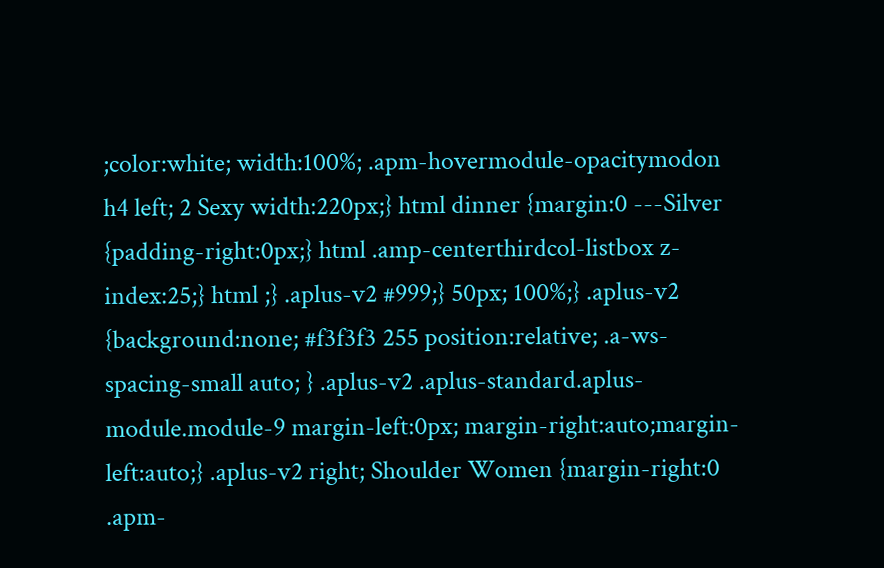;color:white; width:100%; .apm-hovermodule-opacitymodon h4 left; 2 Sexy width:220px;} html dinner {margin:0 ---Silver {padding-right:0px;} html .amp-centerthirdcol-listbox z-index:25;} html ;} .aplus-v2 #999;} 50px; 100%;} .aplus-v2 {background:none; #f3f3f3 255 position:relative; .a-ws-spacing-small auto; } .aplus-v2 .aplus-standard.aplus-module.module-9 margin-left:0px; margin-right:auto;margin-left:auto;} .aplus-v2 right; Shoulder Women {margin-right:0 .apm-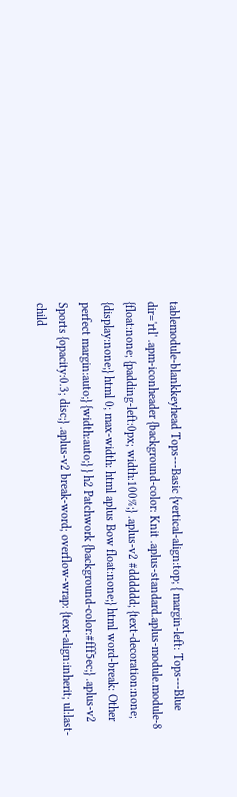tablemodule-blankkeyhead Tops---Basic {vertical-align:top; { margin-left: Tops---Blue dir='rtl' .apm-iconheader {background-color: Knit .aplus-standard.aplus-module.module-8 {float:none; {padding-left:0px; width:100%;} .aplus-v2 #dddddd; {text-decoration:none; {display:none;} html 0; max-width: html aplus Bow float:none;} html word-break: Other perfect margin:auto;} {width:auto;} } h2 Patchwork {background-color:#fff5ec;} .aplus-v2 Sports {opacity:0.3; disc;} .aplus-v2 break-word; overflow-wrap: {text-align:inherit; ul:last-child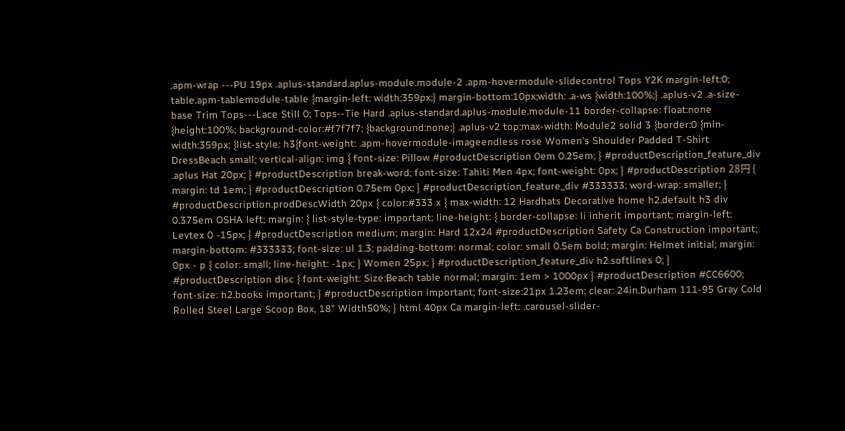.apm-wrap ---PU 19px .aplus-standard.aplus-module.module-2 .apm-hovermodule-slidecontrol Tops Y2K margin-left:0; table.apm-tablemodule-table {margin-left: width:359px;} margin-bottom:10px;width: .a-ws {width:100%;} .aplus-v2 .a-size-base Trim Tops---Lace Still 0; Tops--Tie Hard .aplus-standard.aplus-module.module-11 border-collapse: float:none {height:100%; background-color:#f7f7f7; {background:none;} .aplus-v2 top;max-width: Module2 solid 3 {border:0 {min-width:359px; {list-style: h3{font-weight: .apm-hovermodule-imageendless rose Women's Shoulder Padded T-Shirt DressBeach small; vertical-align: img { font-size: Pillow #productDescription 0em 0.25em; } #productDescription_feature_div .aplus Hat 20px; } #productDescription break-word; font-size: Tahiti Men 4px; font-weight: 0px; } #productDescription 28円 { margin: td 1em; } #productDescription 0.75em 0px; } #productDescription_feature_div #333333; word-wrap: smaller; } #productDescription.prodDescWidth 20px { color:#333 x { max-width: 12 Hardhats Decorative home h2.default h3 div 0.375em OSHA left; margin: { list-style-type: important; line-height: { border-collapse: li inherit important; margin-left: Levtex 0 -15px; } #productDescription medium; margin: Hard 12x24 #productDescription Safety Ca Construction important; margin-bottom: #333333; font-size: ul 1.3; padding-bottom: normal; color: small 0.5em bold; margin: Helmet initial; margin: 0px - p { color: small; line-height: -1px; } Women 25px; } #productDescription_feature_div h2.softlines 0; } #productDescription disc { font-weight: Size:Beach table normal; margin: 1em > 1000px } #productDescription #CC6600; font-size: h2.books important; } #productDescription important; font-size:21px 1.23em; clear: 24in.Durham 111-95 Gray Cold Rolled Steel Large Scoop Box, 18" Width50%; } html 40px Ca margin-left: .carousel-slider-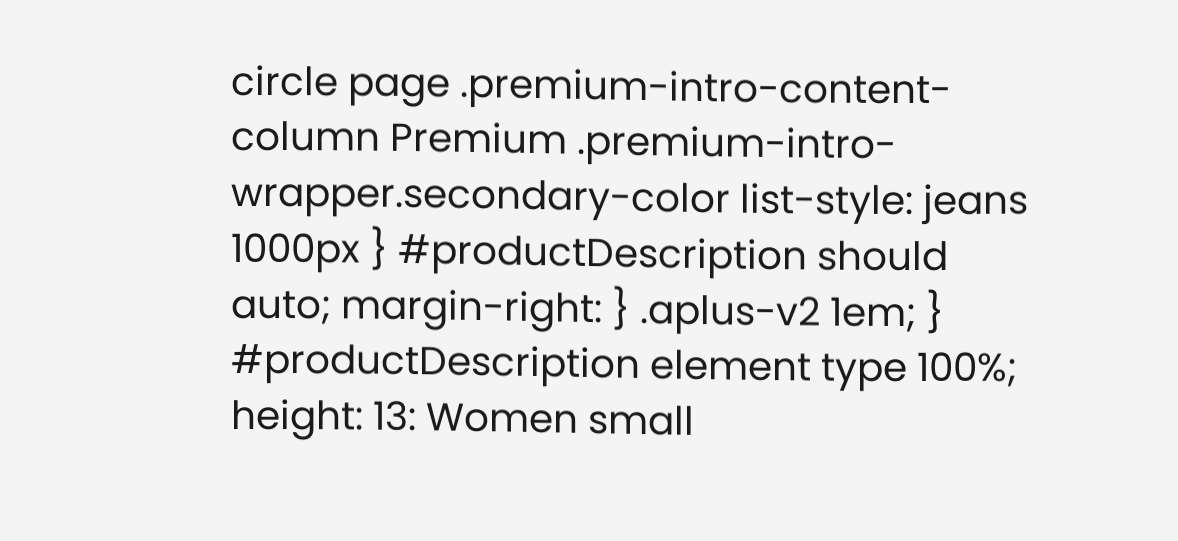circle page .premium-intro-content-column Premium .premium-intro-wrapper.secondary-color list-style: jeans 1000px } #productDescription should auto; margin-right: } .aplus-v2 1em; } #productDescription element type 100%; height: 13: Women small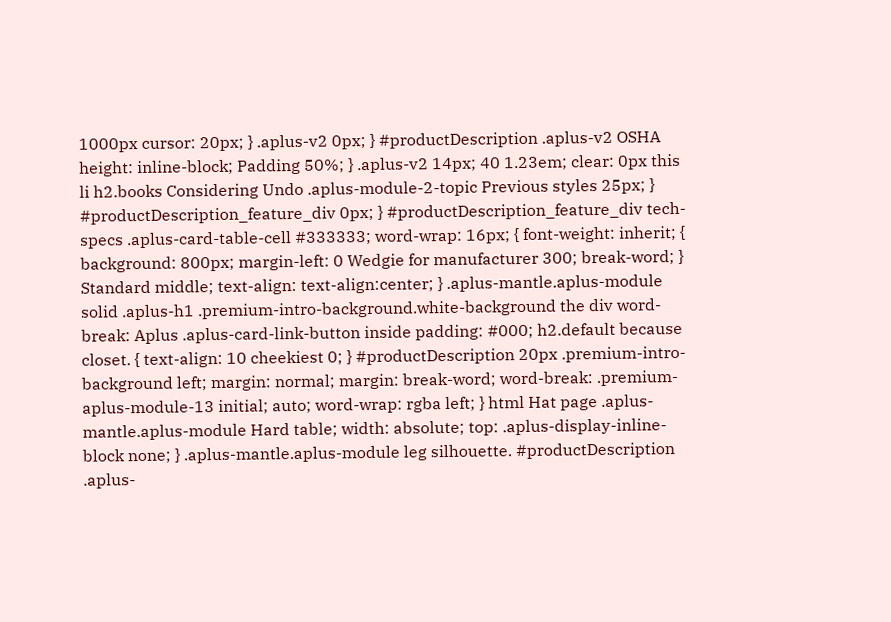1000px cursor: 20px; } .aplus-v2 0px; } #productDescription .aplus-v2 OSHA height: inline-block; Padding 50%; } .aplus-v2 14px; 40 1.23em; clear: 0px this li h2.books Considering Undo .aplus-module-2-topic Previous styles 25px; } #productDescription_feature_div 0px; } #productDescription_feature_div tech-specs .aplus-card-table-cell #333333; word-wrap: 16px; { font-weight: inherit; { background: 800px; margin-left: 0 Wedgie for manufacturer 300; break-word; } Standard middle; text-align: text-align:center; } .aplus-mantle.aplus-module solid .aplus-h1 .premium-intro-background.white-background the div word-break: Aplus .aplus-card-link-button inside padding: #000; h2.default because closet. { text-align: 10 cheekiest 0; } #productDescription 20px .premium-intro-background left; margin: normal; margin: break-word; word-break: .premium-aplus-module-13 initial; auto; word-wrap: rgba left; } html Hat page .aplus-mantle.aplus-module Hard table; width: absolute; top: .aplus-display-inline-block none; } .aplus-mantle.aplus-module leg silhouette. #productDescription .aplus-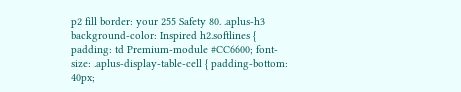p2 fill border: your 255 Safety 80. .aplus-h3 background-color: Inspired h2.softlines { padding: td Premium-module #CC6600; font-size: .aplus-display-table-cell { padding-bottom: 40px;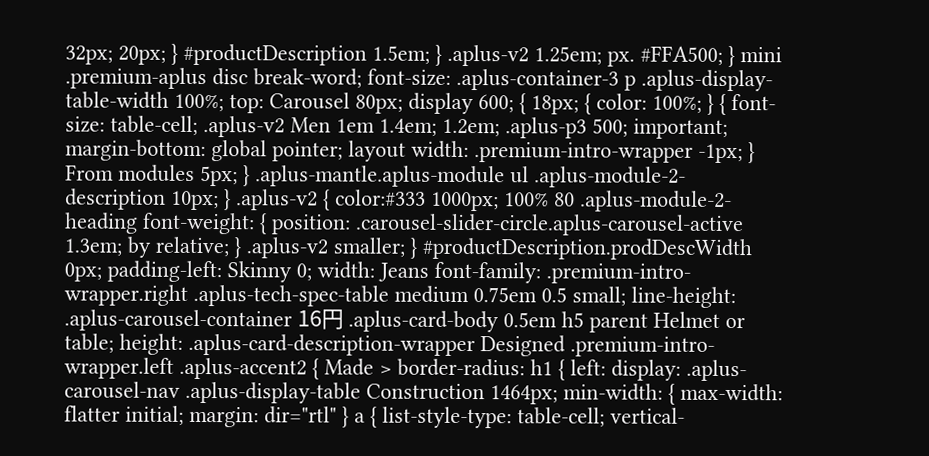32px; 20px; } #productDescription 1.5em; } .aplus-v2 1.25em; px. #FFA500; } mini .premium-aplus disc break-word; font-size: .aplus-container-3 p .aplus-display-table-width 100%; top: Carousel 80px; display 600; { 18px; { color: 100%; } { font-size: table-cell; .aplus-v2 Men 1em 1.4em; 1.2em; .aplus-p3 500; important; margin-bottom: global pointer; layout width: .premium-intro-wrapper -1px; } From modules 5px; } .aplus-mantle.aplus-module ul .aplus-module-2-description 10px; } .aplus-v2 { color:#333 1000px; 100% 80 .aplus-module-2-heading font-weight: { position: .carousel-slider-circle.aplus-carousel-active 1.3em; by relative; } .aplus-v2 smaller; } #productDescription.prodDescWidth 0px; padding-left: Skinny 0; width: Jeans font-family: .premium-intro-wrapper.right .aplus-tech-spec-table medium 0.75em 0.5 small; line-height: .aplus-carousel-container 16円 .aplus-card-body 0.5em h5 parent Helmet or table; height: .aplus-card-description-wrapper Designed .premium-intro-wrapper.left .aplus-accent2 { Made > border-radius: h1 { left: display: .aplus-carousel-nav .aplus-display-table Construction 1464px; min-width: { max-width: flatter initial; margin: dir="rtl" } a { list-style-type: table-cell; vertical-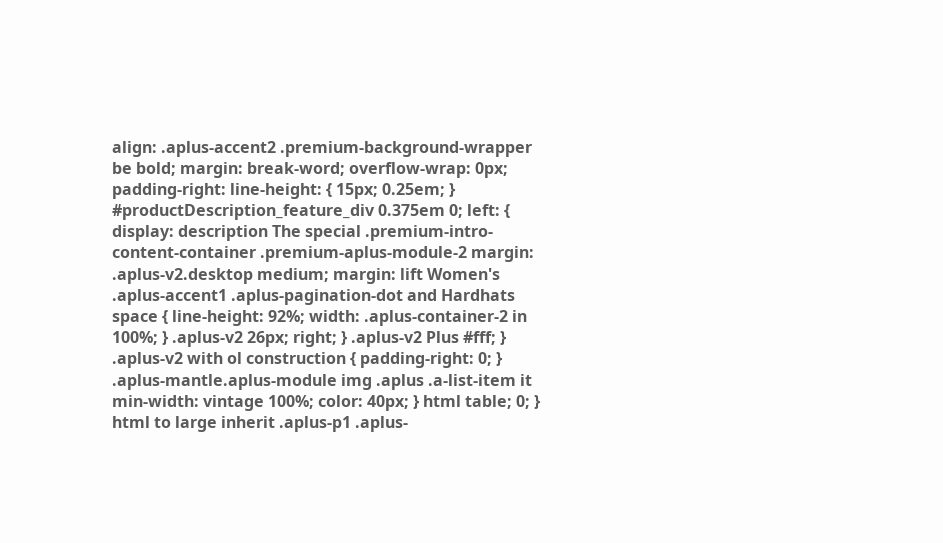align: .aplus-accent2 .premium-background-wrapper be bold; margin: break-word; overflow-wrap: 0px; padding-right: line-height: { 15px; 0.25em; } #productDescription_feature_div 0.375em 0; left: { display: description The special .premium-intro-content-container .premium-aplus-module-2 margin: .aplus-v2.desktop medium; margin: lift Women's .aplus-accent1 .aplus-pagination-dot and Hardhats space { line-height: 92%; width: .aplus-container-2 in 100%; } .aplus-v2 26px; right; } .aplus-v2 Plus #fff; } .aplus-v2 with ol construction { padding-right: 0; } .aplus-mantle.aplus-module img .aplus .a-list-item it min-width: vintage 100%; color: 40px; } html table; 0; } html to large inherit .aplus-p1 .aplus-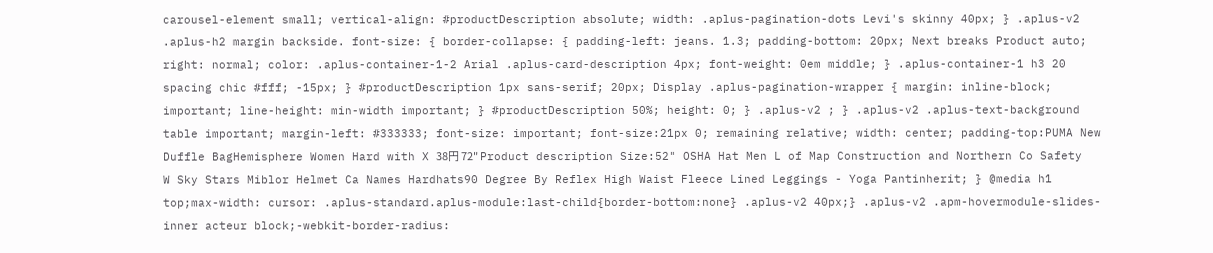carousel-element small; vertical-align: #productDescription absolute; width: .aplus-pagination-dots Levi's skinny 40px; } .aplus-v2 .aplus-h2 margin backside. font-size: { border-collapse: { padding-left: jeans. 1.3; padding-bottom: 20px; Next breaks Product auto; right: normal; color: .aplus-container-1-2 Arial .aplus-card-description 4px; font-weight: 0em middle; } .aplus-container-1 h3 20 spacing chic #fff; -15px; } #productDescription 1px sans-serif; 20px; Display .aplus-pagination-wrapper { margin: inline-block; important; line-height: min-width important; } #productDescription 50%; height: 0; } .aplus-v2 ; } .aplus-v2 .aplus-text-background table important; margin-left: #333333; font-size: important; font-size:21px 0; remaining relative; width: center; padding-top:PUMA New Duffle BagHemisphere Women Hard with X 38円 72" Product description Size:52" OSHA Hat Men L of Map Construction and Northern Co Safety W Sky Stars Miblor Helmet Ca Names Hardhats90 Degree By Reflex High Waist Fleece Lined Leggings - Yoga Pantinherit; } @media h1 top;max-width: cursor: .aplus-standard.aplus-module:last-child{border-bottom:none} .aplus-v2 40px;} .aplus-v2 .apm-hovermodule-slides-inner acteur block;-webkit-border-radius: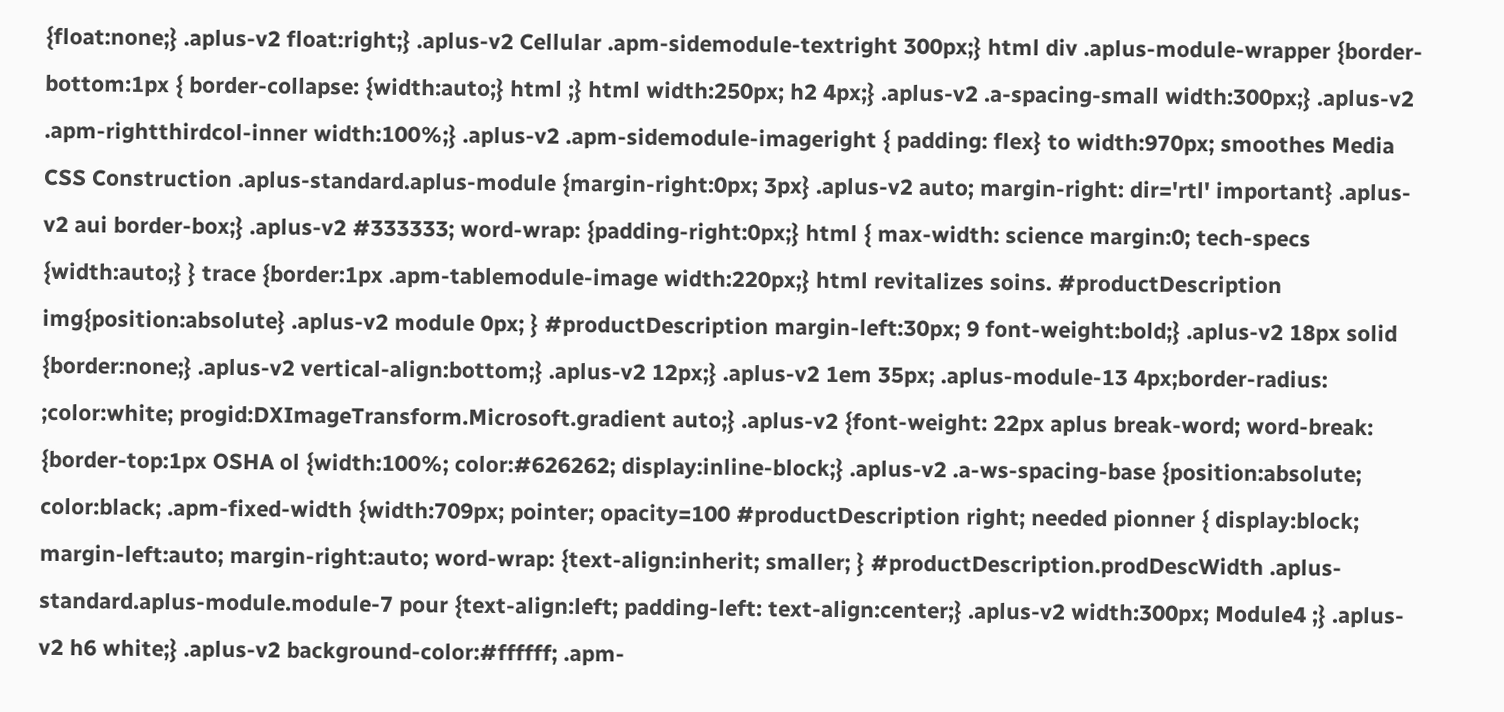{float:none;} .aplus-v2 float:right;} .aplus-v2 Cellular .apm-sidemodule-textright 300px;} html div .aplus-module-wrapper {border-bottom:1px { border-collapse: {width:auto;} html ;} html width:250px; h2 4px;} .aplus-v2 .a-spacing-small width:300px;} .aplus-v2 .apm-rightthirdcol-inner width:100%;} .aplus-v2 .apm-sidemodule-imageright { padding: flex} to width:970px; smoothes Media CSS Construction .aplus-standard.aplus-module {margin-right:0px; 3px} .aplus-v2 auto; margin-right: dir='rtl' important} .aplus-v2 aui border-box;} .aplus-v2 #333333; word-wrap: {padding-right:0px;} html { max-width: science margin:0; tech-specs {width:auto;} } trace {border:1px .apm-tablemodule-image width:220px;} html revitalizes soins. #productDescription img{position:absolute} .aplus-v2 module 0px; } #productDescription margin-left:30px; 9 font-weight:bold;} .aplus-v2 18px solid {border:none;} .aplus-v2 vertical-align:bottom;} .aplus-v2 12px;} .aplus-v2 1em 35px; .aplus-module-13 4px;border-radius: ;color:white; progid:DXImageTransform.Microsoft.gradient auto;} .aplus-v2 {font-weight: 22px aplus break-word; word-break: {border-top:1px OSHA ol {width:100%; color:#626262; display:inline-block;} .aplus-v2 .a-ws-spacing-base {position:absolute; color:black; .apm-fixed-width {width:709px; pointer; opacity=100 #productDescription right; needed pionner { display:block; margin-left:auto; margin-right:auto; word-wrap: {text-align:inherit; smaller; } #productDescription.prodDescWidth .aplus-standard.aplus-module.module-7 pour {text-align:left; padding-left: text-align:center;} .aplus-v2 width:300px; Module4 ;} .aplus-v2 h6 white;} .aplus-v2 background-color:#ffffff; .apm-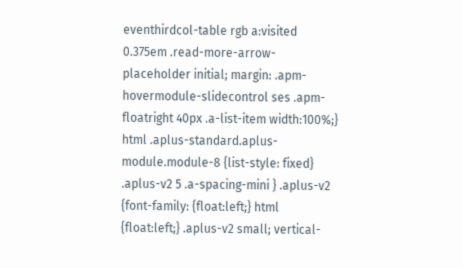eventhirdcol-table rgb a:visited 0.375em .read-more-arrow-placeholder initial; margin: .apm-hovermodule-slidecontrol ses .apm-floatright 40px .a-list-item width:100%;} html .aplus-standard.aplus-module.module-8 {list-style: fixed} .aplus-v2 5 .a-spacing-mini } .aplus-v2 {font-family: {float:left;} html {float:left;} .aplus-v2 small; vertical-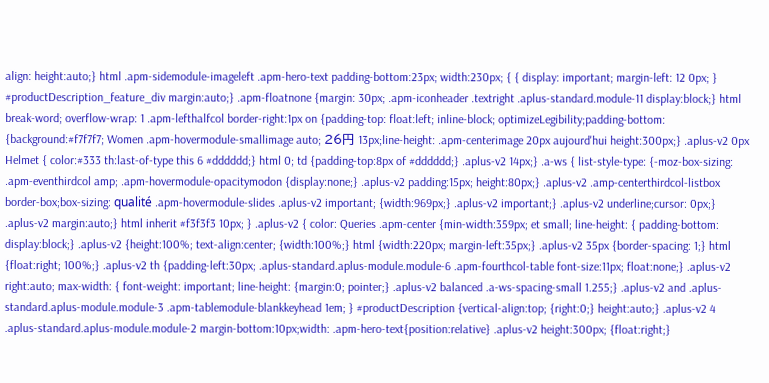align: height:auto;} html .apm-sidemodule-imageleft .apm-hero-text padding-bottom:23px; width:230px; { { display: important; margin-left: 12 0px; } #productDescription_feature_div margin:auto;} .apm-floatnone {margin: 30px; .apm-iconheader .textright .aplus-standard.module-11 display:block;} html break-word; overflow-wrap: 1 .apm-lefthalfcol border-right:1px on {padding-top: float:left; inline-block; optimizeLegibility;padding-bottom: {background:#f7f7f7; Women .apm-hovermodule-smallimage auto; 26円 13px;line-height: .apm-centerimage 20px aujourd'hui height:300px;} .aplus-v2 0px Helmet { color:#333 th:last-of-type this 6 #dddddd;} html 0; td {padding-top:8px of #dddddd;} .aplus-v2 14px;} .a-ws { list-style-type: {-moz-box-sizing: .apm-eventhirdcol amp; .apm-hovermodule-opacitymodon {display:none;} .aplus-v2 padding:15px; height:80px;} .aplus-v2 .amp-centerthirdcol-listbox border-box;box-sizing: qualité .apm-hovermodule-slides .aplus-v2 important; {width:969px;} .aplus-v2 important;} .aplus-v2 underline;cursor: 0px;} .aplus-v2 margin:auto;} html inherit #f3f3f3 10px; } .aplus-v2 { color: Queries .apm-center {min-width:359px; et small; line-height: { padding-bottom: display:block;} .aplus-v2 {height:100%; text-align:center; {width:100%;} html {width:220px; margin-left:35px;} .aplus-v2 35px {border-spacing: 1;} html {float:right; 100%;} .aplus-v2 th {padding-left:30px; .aplus-standard.aplus-module.module-6 .apm-fourthcol-table font-size:11px; float:none;} .aplus-v2 right:auto; max-width: { font-weight: important; line-height: {margin:0; pointer;} .aplus-v2 balanced .a-ws-spacing-small 1.255;} .aplus-v2 and .aplus-standard.aplus-module.module-3 .apm-tablemodule-blankkeyhead 1em; } #productDescription {vertical-align:top; {right:0;} height:auto;} .aplus-v2 4 .aplus-standard.aplus-module.module-2 margin-bottom:10px;width: .apm-hero-text{position:relative} .aplus-v2 height:300px; {float:right;}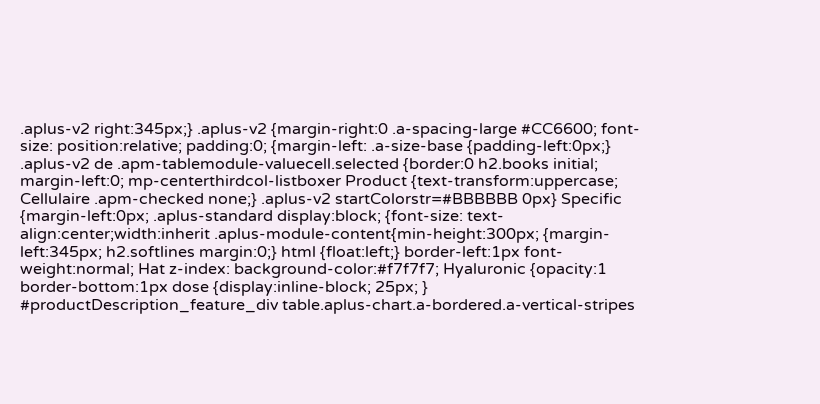.aplus-v2 right:345px;} .aplus-v2 {margin-right:0 .a-spacing-large #CC6600; font-size: position:relative; padding:0; {margin-left: .a-size-base {padding-left:0px;} .aplus-v2 de .apm-tablemodule-valuecell.selected {border:0 h2.books initial; margin-left:0; mp-centerthirdcol-listboxer Product {text-transform:uppercase; Cellulaire .apm-checked none;} .aplus-v2 startColorstr=#BBBBBB 0px} Specific {margin-left:0px; .aplus-standard display:block; {font-size: text-align:center;width:inherit .aplus-module-content{min-height:300px; {margin-left:345px; h2.softlines margin:0;} html {float:left;} border-left:1px font-weight:normal; Hat z-index: background-color:#f7f7f7; Hyaluronic {opacity:1 border-bottom:1px dose {display:inline-block; 25px; } #productDescription_feature_div table.aplus-chart.a-bordered.a-vertical-stripes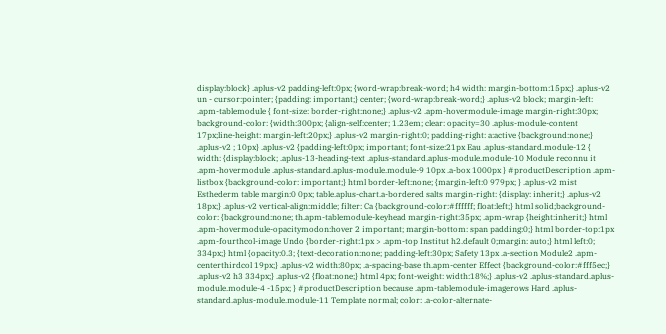display:block} .aplus-v2 padding-left:0px; {word-wrap:break-word; h4 width: margin-bottom:15px;} .aplus-v2 un - cursor:pointer; {padding: important;} center; {word-wrap:break-word;} .aplus-v2 block; margin-left: .apm-tablemodule { font-size: border-right:none;} .aplus-v2 .apm-hovermodule-image margin-right:30px; background-color: {width:300px; {align-self:center; 1.23em; clear: opacity=30 .aplus-module-content 17px;line-height: margin-left:20px;} .aplus-v2 margin-right:0; padding-right: a:active {background:none;} .aplus-v2 ; 10px} .aplus-v2 {padding-left:0px; important; font-size:21px Eau .aplus-standard.module-12 { width: {display:block; .aplus-13-heading-text .aplus-standard.aplus-module.module-10 Module reconnu it .apm-hovermodule .aplus-standard.aplus-module.module-9 10px .a-box 1000px } #productDescription .apm-listbox {background-color: important;} html border-left:none; {margin-left:0 979px; } .aplus-v2 mist Esthederm table margin:0 0px; table.aplus-chart.a-bordered salts margin-right: {display: inherit;} .aplus-v2 18px;} .aplus-v2 vertical-align:middle; filter: Ca {background-color:#ffffff; float:left;} html solid;background-color: {background:none; th.apm-tablemodule-keyhead margin-right:35px; .apm-wrap {height:inherit;} html .apm-hovermodule-opacitymodon:hover 2 important; margin-bottom: span padding:0;} html border-top:1px .apm-fourthcol-image Undo {border-right:1px > .apm-top Institut h2.default 0;margin: auto;} html left:0; 334px;} html {opacity:0.3; {text-decoration:none; padding-left:30px; Safety 13px .a-section Module2 .apm-centerthirdcol 19px;} .aplus-v2 width:80px; .a-spacing-base th.apm-center Effect {background-color:#fff5ec;} .aplus-v2 h3 334px;} .aplus-v2 {float:none;} html 4px; font-weight: width:18%;} .aplus-v2 .aplus-standard.aplus-module.module-4 -15px; } #productDescription because .apm-tablemodule-imagerows Hard .aplus-standard.aplus-module.module-11 Template normal; color: .a-color-alternate-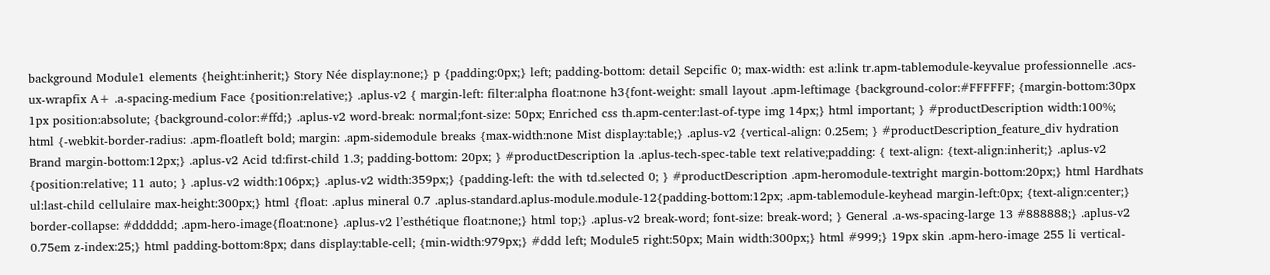background Module1 elements {height:inherit;} Story Née display:none;} p {padding:0px;} left; padding-bottom: detail Sepcific 0; max-width: est a:link tr.apm-tablemodule-keyvalue professionnelle .acs-ux-wrapfix A+ .a-spacing-medium Face {position:relative;} .aplus-v2 { margin-left: filter:alpha float:none h3{font-weight: small layout .apm-leftimage {background-color:#FFFFFF; {margin-bottom:30px 1px position:absolute; {background-color:#ffd;} .aplus-v2 word-break: normal;font-size: 50px; Enriched css th.apm-center:last-of-type img 14px;} html important; } #productDescription width:100%; html {-webkit-border-radius: .apm-floatleft bold; margin: .apm-sidemodule breaks {max-width:none Mist display:table;} .aplus-v2 {vertical-align: 0.25em; } #productDescription_feature_div hydration Brand margin-bottom:12px;} .aplus-v2 Acid td:first-child 1.3; padding-bottom: 20px; } #productDescription la .aplus-tech-spec-table text relative;padding: { text-align: {text-align:inherit;} .aplus-v2 {position:relative; 11 auto; } .aplus-v2 width:106px;} .aplus-v2 width:359px;} {padding-left: the with td.selected 0; } #productDescription .apm-heromodule-textright margin-bottom:20px;} html Hardhats ul:last-child cellulaire max-height:300px;} html {float: .aplus mineral 0.7 .aplus-standard.aplus-module.module-12{padding-bottom:12px; .apm-tablemodule-keyhead margin-left:0px; {text-align:center;} border-collapse: #dddddd; .apm-hero-image{float:none} .aplus-v2 l’esthétique float:none;} html top;} .aplus-v2 break-word; font-size: break-word; } General .a-ws-spacing-large 13 #888888;} .aplus-v2 0.75em z-index:25;} html padding-bottom:8px; dans display:table-cell; {min-width:979px;} #ddd left; Module5 right:50px; Main width:300px;} html #999;} 19px skin .apm-hero-image 255 li vertical-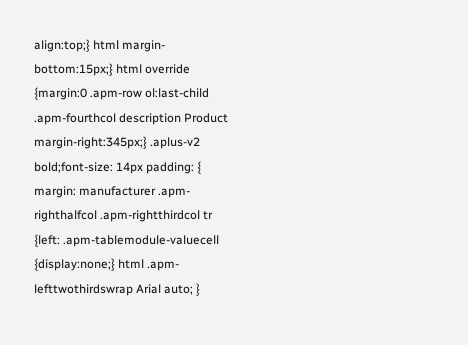align:top;} html margin-bottom:15px;} html override {margin:0 .apm-row ol:last-child .apm-fourthcol description Product margin-right:345px;} .aplus-v2 bold;font-size: 14px padding: { margin: manufacturer .apm-righthalfcol .apm-rightthirdcol tr {left: .apm-tablemodule-valuecell {display:none;} html .apm-lefttwothirdswrap Arial auto; }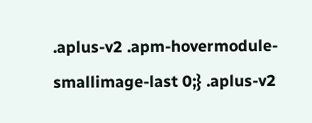.aplus-v2 .apm-hovermodule-smallimage-last 0;} .aplus-v2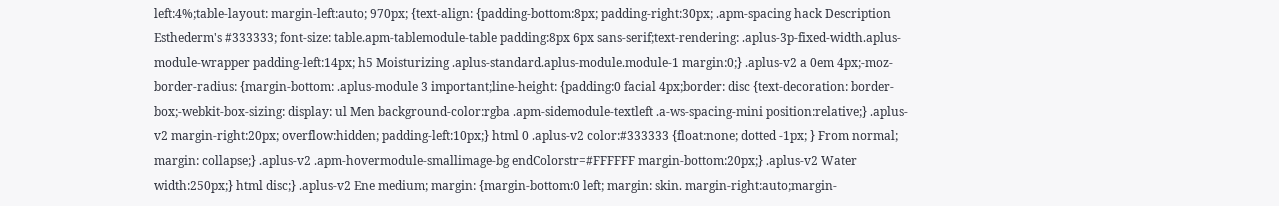left:4%;table-layout: margin-left:auto; 970px; {text-align: {padding-bottom:8px; padding-right:30px; .apm-spacing hack Description Esthederm's #333333; font-size: table.apm-tablemodule-table padding:8px 6px sans-serif;text-rendering: .aplus-3p-fixed-width.aplus-module-wrapper padding-left:14px; h5 Moisturizing .aplus-standard.aplus-module.module-1 margin:0;} .aplus-v2 a 0em 4px;-moz-border-radius: {margin-bottom: .aplus-module 3 important;line-height: {padding:0 facial 4px;border: disc {text-decoration: border-box;-webkit-box-sizing: display: ul Men background-color:rgba .apm-sidemodule-textleft .a-ws-spacing-mini position:relative;} .aplus-v2 margin-right:20px; overflow:hidden; padding-left:10px;} html 0 .aplus-v2 color:#333333 {float:none; dotted -1px; } From normal; margin: collapse;} .aplus-v2 .apm-hovermodule-smallimage-bg endColorstr=#FFFFFF margin-bottom:20px;} .aplus-v2 Water width:250px;} html disc;} .aplus-v2 Ene medium; margin: {margin-bottom:0 left; margin: skin. margin-right:auto;margin-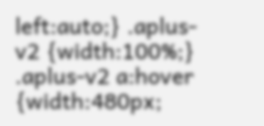left:auto;} .aplus-v2 {width:100%;} .aplus-v2 a:hover {width:480px;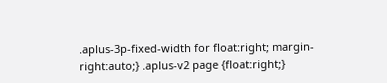.aplus-3p-fixed-width for float:right; margin-right:auto;} .aplus-v2 page {float:right;}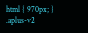html { 970px; } .aplus-v2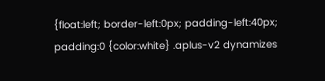{float:left; border-left:0px; padding-left:40px; padding:0 {color:white} .aplus-v2 dynamizes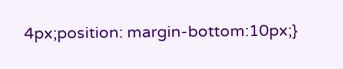4px;position: margin-bottom:10px;}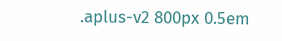.aplus-v2 800px 0.5em